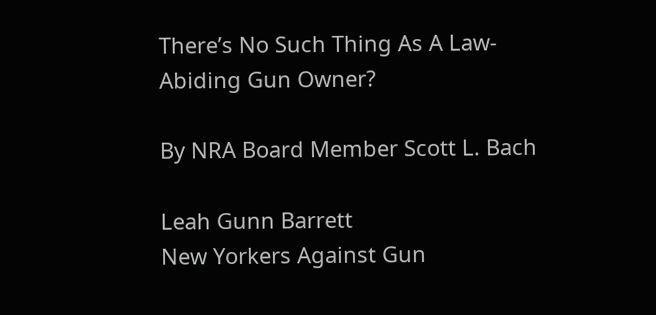There’s No Such Thing As A Law-Abiding Gun Owner?

By NRA Board Member Scott L. Bach

Leah Gunn Barrett
New Yorkers Against Gun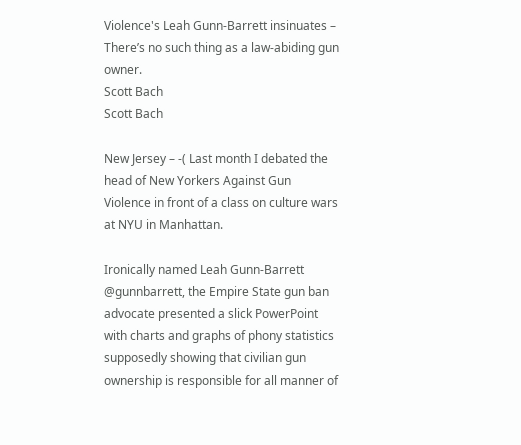Violence's Leah Gunn-Barrett insinuates – There’s no such thing as a law-abiding gun owner.
Scott Bach
Scott Bach

New Jersey – -( Last month I debated the head of New Yorkers Against Gun Violence in front of a class on culture wars at NYU in Manhattan.

Ironically named Leah Gunn-Barrett @gunnbarrett, the Empire State gun ban advocate presented a slick PowerPoint with charts and graphs of phony statistics supposedly showing that civilian gun ownership is responsible for all manner of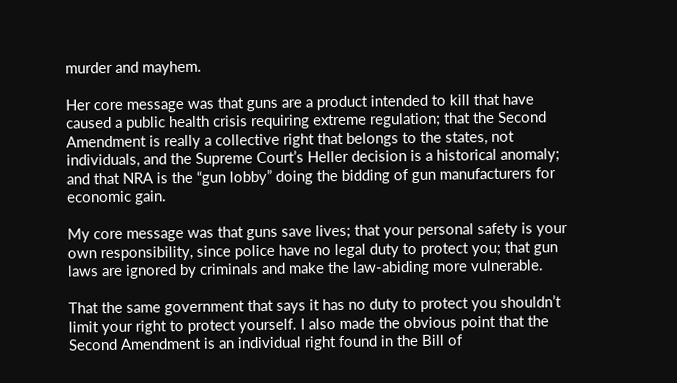murder and mayhem.

Her core message was that guns are a product intended to kill that have caused a public health crisis requiring extreme regulation; that the Second Amendment is really a collective right that belongs to the states, not individuals, and the Supreme Court’s Heller decision is a historical anomaly; and that NRA is the “gun lobby” doing the bidding of gun manufacturers for economic gain.

My core message was that guns save lives; that your personal safety is your own responsibility, since police have no legal duty to protect you; that gun laws are ignored by criminals and make the law-abiding more vulnerable.

That the same government that says it has no duty to protect you shouldn’t limit your right to protect yourself. I also made the obvious point that the Second Amendment is an individual right found in the Bill of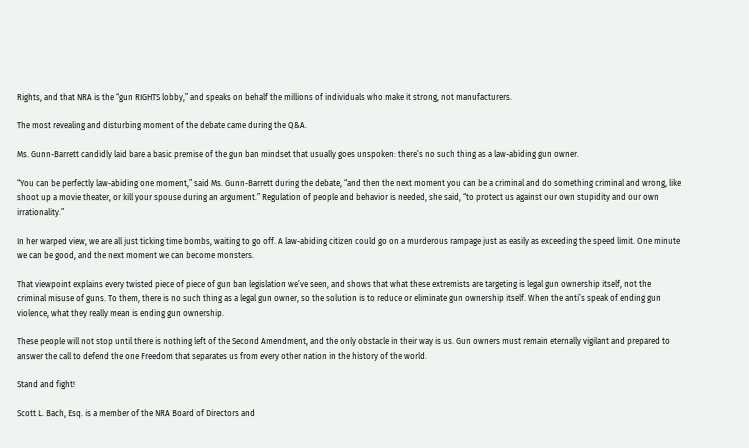Rights, and that NRA is the “gun RIGHTS lobby,” and speaks on behalf the millions of individuals who make it strong, not manufacturers.

The most revealing and disturbing moment of the debate came during the Q&A.

Ms. Gunn-Barrett candidly laid bare a basic premise of the gun ban mindset that usually goes unspoken: there’s no such thing as a law-abiding gun owner.

“You can be perfectly law-abiding one moment,” said Ms. Gunn-Barrett during the debate, “and then the next moment you can be a criminal and do something criminal and wrong, like shoot up a movie theater, or kill your spouse during an argument.” Regulation of people and behavior is needed, she said, “to protect us against our own stupidity and our own irrationality.”

In her warped view, we are all just ticking time bombs, waiting to go off. A law-abiding citizen could go on a murderous rampage just as easily as exceeding the speed limit. One minute we can be good, and the next moment we can become monsters.

That viewpoint explains every twisted piece of piece of gun ban legislation we’ve seen, and shows that what these extremists are targeting is legal gun ownership itself, not the criminal misuse of guns. To them, there is no such thing as a legal gun owner, so the solution is to reduce or eliminate gun ownership itself. When the anti’s speak of ending gun violence, what they really mean is ending gun ownership.

These people will not stop until there is nothing left of the Second Amendment, and the only obstacle in their way is us. Gun owners must remain eternally vigilant and prepared to answer the call to defend the one Freedom that separates us from every other nation in the history of the world.

Stand and fight!

Scott L. Bach, Esq. is a member of the NRA Board of Directors and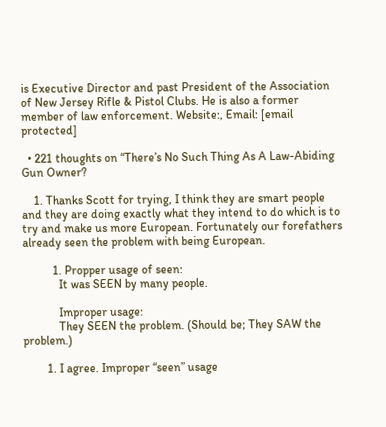is Executive Director and past President of the Association of New Jersey Rifle & Pistol Clubs. He is also a former member of law enforcement. Website:, Email: [email protected]

  • 221 thoughts on “There’s No Such Thing As A Law-Abiding Gun Owner?

    1. Thanks Scott for trying, I think they are smart people and they are doing exactly what they intend to do which is to try and make us more European. Fortunately our forefathers already seen the problem with being European.

          1. Propper usage of seen:
            It was SEEN by many people.

            Improper usage:
            They SEEN the problem. (Should be; They SAW the problem.)

        1. I agree. Improper “seen” usage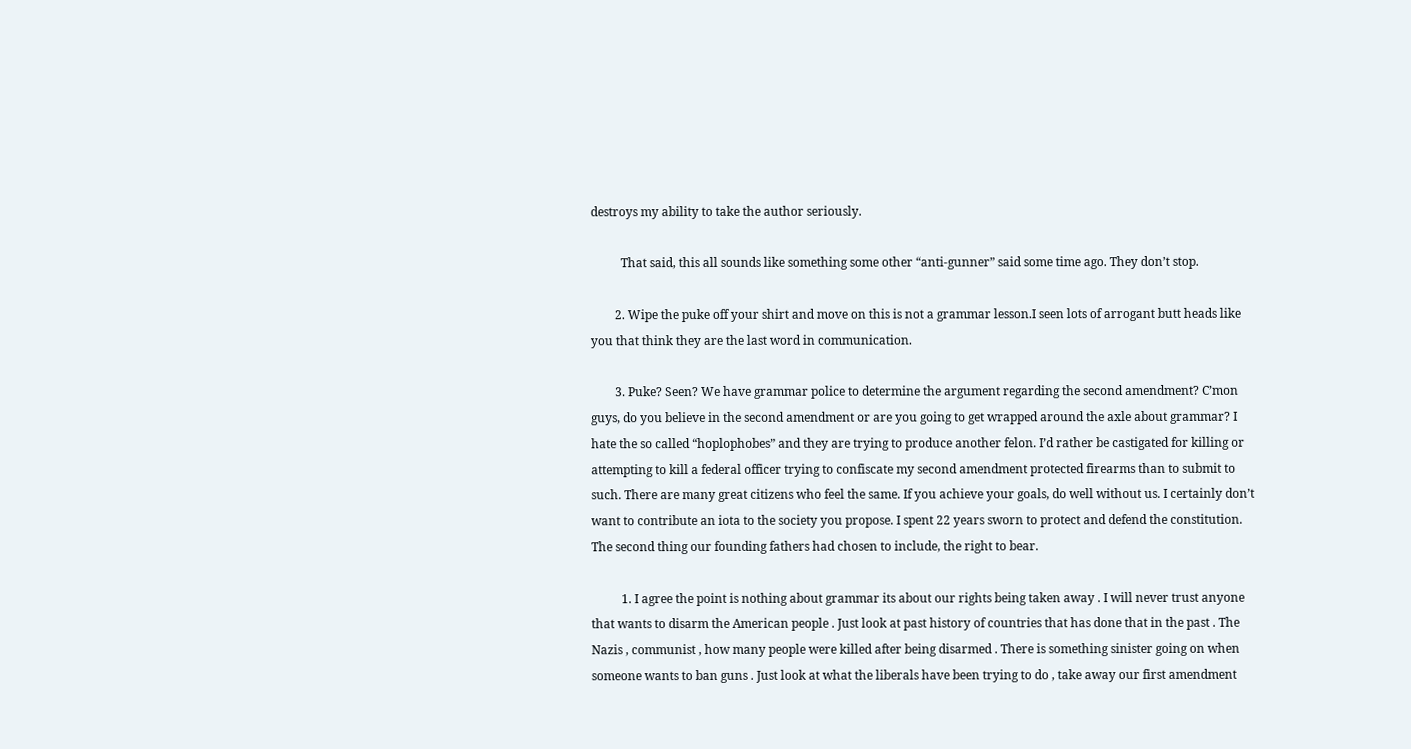destroys my ability to take the author seriously.

          That said, this all sounds like something some other “anti-gunner” said some time ago. They don’t stop.

        2. Wipe the puke off your shirt and move on this is not a grammar lesson.I seen lots of arrogant butt heads like you that think they are the last word in communication.

        3. Puke? Seen? We have grammar police to determine the argument regarding the second amendment? C’mon guys, do you believe in the second amendment or are you going to get wrapped around the axle about grammar? I hate the so called “hoplophobes” and they are trying to produce another felon. I’d rather be castigated for killing or attempting to kill a federal officer trying to confiscate my second amendment protected firearms than to submit to such. There are many great citizens who feel the same. If you achieve your goals, do well without us. I certainly don’t want to contribute an iota to the society you propose. I spent 22 years sworn to protect and defend the constitution. The second thing our founding fathers had chosen to include, the right to bear.

          1. I agree the point is nothing about grammar its about our rights being taken away . I will never trust anyone that wants to disarm the American people . Just look at past history of countries that has done that in the past . The Nazis , communist , how many people were killed after being disarmed . There is something sinister going on when someone wants to ban guns . Just look at what the liberals have been trying to do , take away our first amendment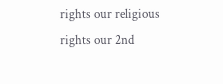rights our religious rights our 2nd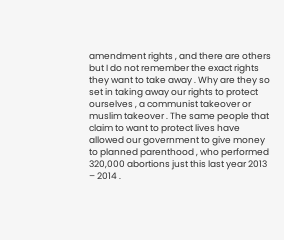amendment rights , and there are others but I do not remember the exact rights they want to take away . Why are they so set in taking away our rights to protect ourselves , a communist takeover or muslim takeover . The same people that claim to want to protect lives have allowed our government to give money to planned parenthood , who performed 320,000 abortions just this last year 2013 – 2014 .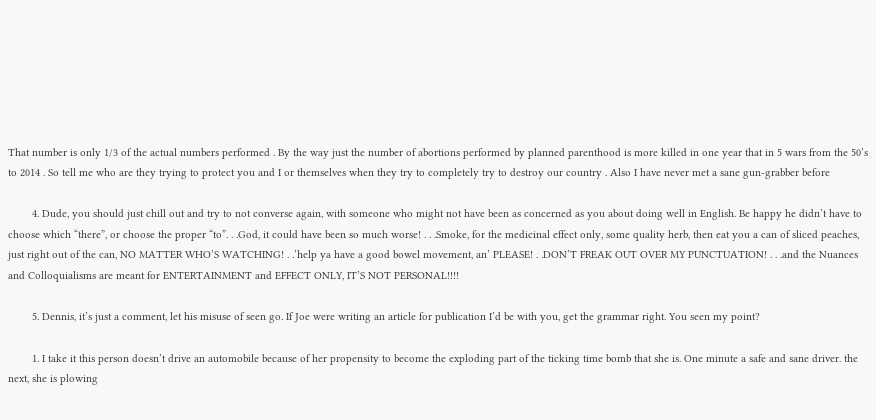That number is only 1/3 of the actual numbers performed . By the way just the number of abortions performed by planned parenthood is more killed in one year that in 5 wars from the 50’s to 2014 . So tell me who are they trying to protect you and I or themselves when they try to completely try to destroy our country . Also I have never met a sane gun-grabber before

        4. Dude, you should just chill out and try to not converse again, with someone who might not have been as concerned as you about doing well in English. Be happy he didn’t have to choose which “there”, or choose the proper “to”. . .God, it could have been so much worse! . . .Smoke, for the medicinal effect only, some quality herb, then eat you a can of sliced peaches, just right out of the can, NO MATTER WHO’S WATCHING! . .’help ya have a good bowel movement, an’ PLEASE! . .DON’T FREAK OUT OVER MY PUNCTUATION! . . .and the Nuances and Colloquialisms are meant for ENTERTAINMENT and EFFECT ONLY, IT’S NOT PERSONAL!!!!

        5. Dennis, it’s just a comment, let his misuse of seen go. If Joe were writing an article for publication I’d be with you, get the grammar right. You seen my point?

        1. I take it this person doesn’t drive an automobile because of her propensity to become the exploding part of the ticking time bomb that she is. One minute a safe and sane driver. the next, she is plowing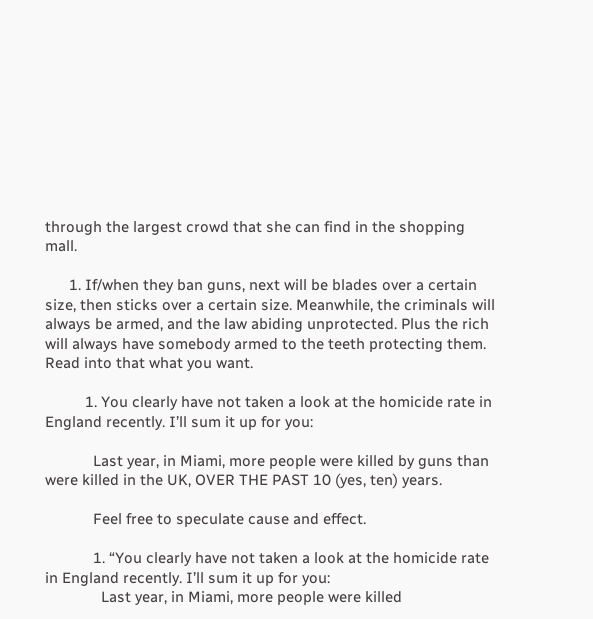through the largest crowd that she can find in the shopping mall.

      1. If/when they ban guns, next will be blades over a certain size, then sticks over a certain size. Meanwhile, the criminals will always be armed, and the law abiding unprotected. Plus the rich will always have somebody armed to the teeth protecting them. Read into that what you want.

          1. You clearly have not taken a look at the homicide rate in England recently. I’ll sum it up for you:

            Last year, in Miami, more people were killed by guns than were killed in the UK, OVER THE PAST 10 (yes, ten) years.

            Feel free to speculate cause and effect.

            1. “You clearly have not taken a look at the homicide rate in England recently. I’ll sum it up for you:
              Last year, in Miami, more people were killed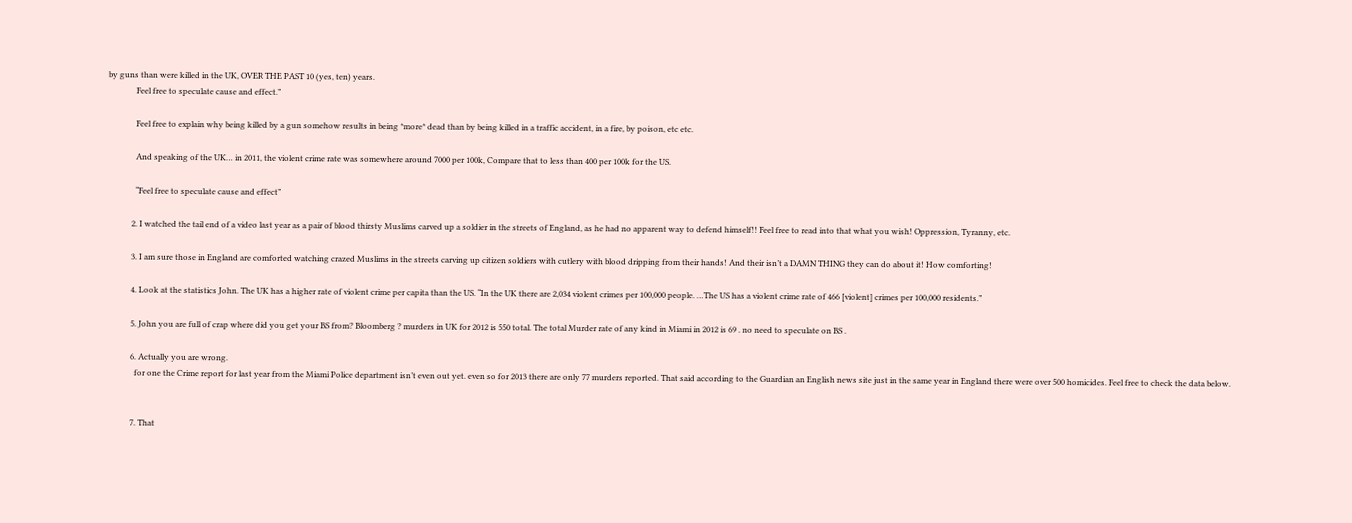by guns than were killed in the UK, OVER THE PAST 10 (yes, ten) years.
              Feel free to speculate cause and effect.”

              Feel free to explain why being killed by a gun somehow results in being *more* dead than by being killed in a traffic accident, in a fire, by poison, etc etc.

              And speaking of the UK… in 2011, the violent crime rate was somewhere around 7000 per 100k, Compare that to less than 400 per 100k for the US.

              “Feel free to speculate cause and effect”

            2. I watched the tail end of a video last year as a pair of blood thirsty Muslims carved up a soldier in the streets of England, as he had no apparent way to defend himself!! Feel free to read into that what you wish! Oppression, Tyranny, etc.

            3. I am sure those in England are comforted watching crazed Muslims in the streets carving up citizen soldiers with cutlery with blood dripping from their hands! And their isn’t a DAMN THING they can do about it! How comforting!

            4. Look at the statistics John. The UK has a higher rate of violent crime per capita than the US. “In the UK there are 2,034 violent crimes per 100,000 people. …The US has a violent crime rate of 466 [violent] crimes per 100,000 residents.”

            5. John you are full of crap where did you get your BS from? Bloomberg ? murders in UK for 2012 is 550 total. The total Murder rate of any kind in Miami in 2012 is 69 . no need to speculate on BS .

            6. Actually you are wrong.
              for one the Crime report for last year from the Miami Police department isn’t even out yet. even so for 2013 there are only 77 murders reported. That said according to the Guardian an English news site just in the same year in England there were over 500 homicides. Feel free to check the data below.


            7. That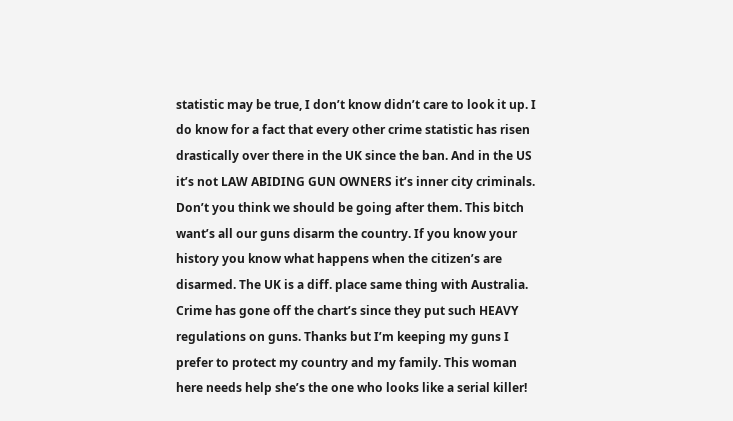statistic may be true, I don’t know didn’t care to look it up. I do know for a fact that every other crime statistic has risen drastically over there in the UK since the ban. And in the US it’s not LAW ABIDING GUN OWNERS it’s inner city criminals. Don’t you think we should be going after them. This bitch want’s all our guns disarm the country. If you know your history you know what happens when the citizen’s are disarmed. The UK is a diff. place same thing with Australia. Crime has gone off the chart’s since they put such HEAVY regulations on guns. Thanks but I’m keeping my guns I prefer to protect my country and my family. This woman here needs help she’s the one who looks like a serial killer!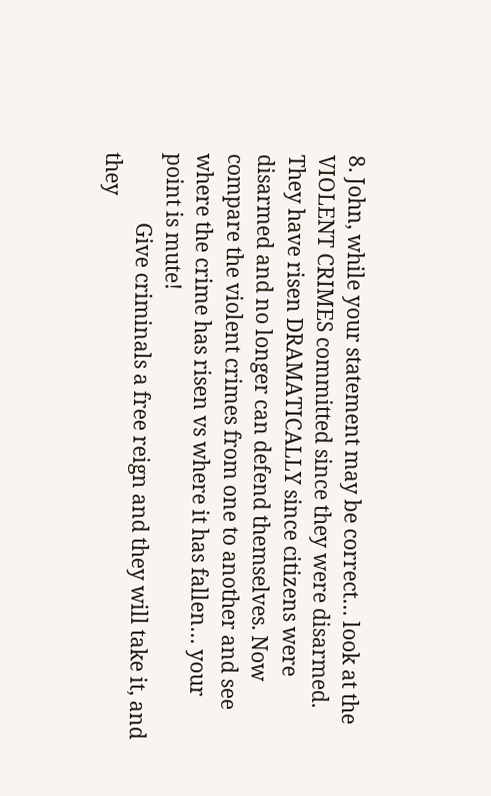8. John, while your statement may be correct… look at the VIOLENT CRIMES committed since they were disarmed. They have risen DRAMATICALLY since citizens were disarmed and no longer can defend themselves. Now compare the violent crimes from one to another and see where the crime has risen vs where it has fallen… your point is mute!
              Give criminals a free reign and they will take it, and they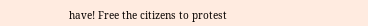have! Free the citizens to protest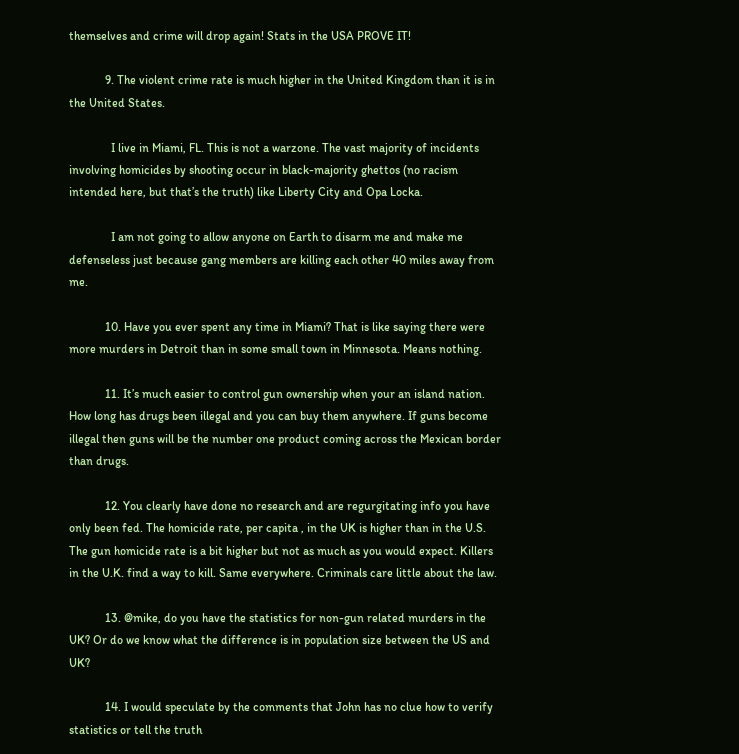themselves and crime will drop again! Stats in the USA PROVE IT!

            9. The violent crime rate is much higher in the United Kingdom than it is in the United States.

              I live in Miami, FL. This is not a warzone. The vast majority of incidents involving homicides by shooting occur in black-majority ghettos (no racism intended here, but that’s the truth) like Liberty City and Opa Locka.

              I am not going to allow anyone on Earth to disarm me and make me defenseless just because gang members are killing each other 40 miles away from me.

            10. Have you ever spent any time in Miami? That is like saying there were more murders in Detroit than in some small town in Minnesota. Means nothing.

            11. It’s much easier to control gun ownership when your an island nation. How long has drugs been illegal and you can buy them anywhere. If guns become illegal then guns will be the number one product coming across the Mexican border than drugs.

            12. You clearly have done no research and are regurgitating info you have only been fed. The homicide rate, per capita , in the UK is higher than in the U.S. The gun homicide rate is a bit higher but not as much as you would expect. Killers in the U.K. find a way to kill. Same everywhere. Criminals care little about the law.

            13. @mike, do you have the statistics for non-gun related murders in the UK? Or do we know what the difference is in population size between the US and UK?

            14. I would speculate by the comments that John has no clue how to verify statistics or tell the truth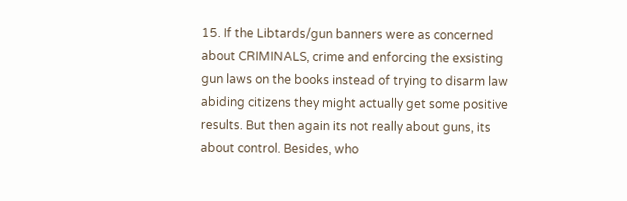15. If the Libtards/gun banners were as concerned about CRIMINALS, crime and enforcing the exsisting gun laws on the books instead of trying to disarm law abiding citizens they might actually get some positive results. But then again its not really about guns, its about control. Besides, who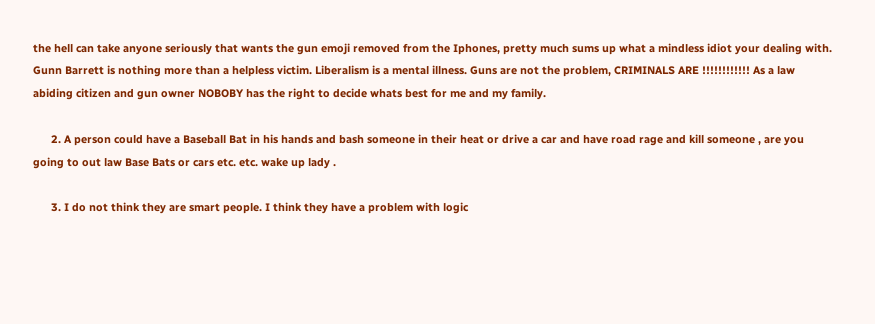the hell can take anyone seriously that wants the gun emoji removed from the Iphones, pretty much sums up what a mindless idiot your dealing with. Gunn Barrett is nothing more than a helpless victim. Liberalism is a mental illness. Guns are not the problem, CRIMINALS ARE !!!!!!!!!!!! As a law abiding citizen and gun owner NOBOBY has the right to decide whats best for me and my family.

      2. A person could have a Baseball Bat in his hands and bash someone in their heat or drive a car and have road rage and kill someone , are you going to out law Base Bats or cars etc. etc. wake up lady .

      3. I do not think they are smart people. I think they have a problem with logic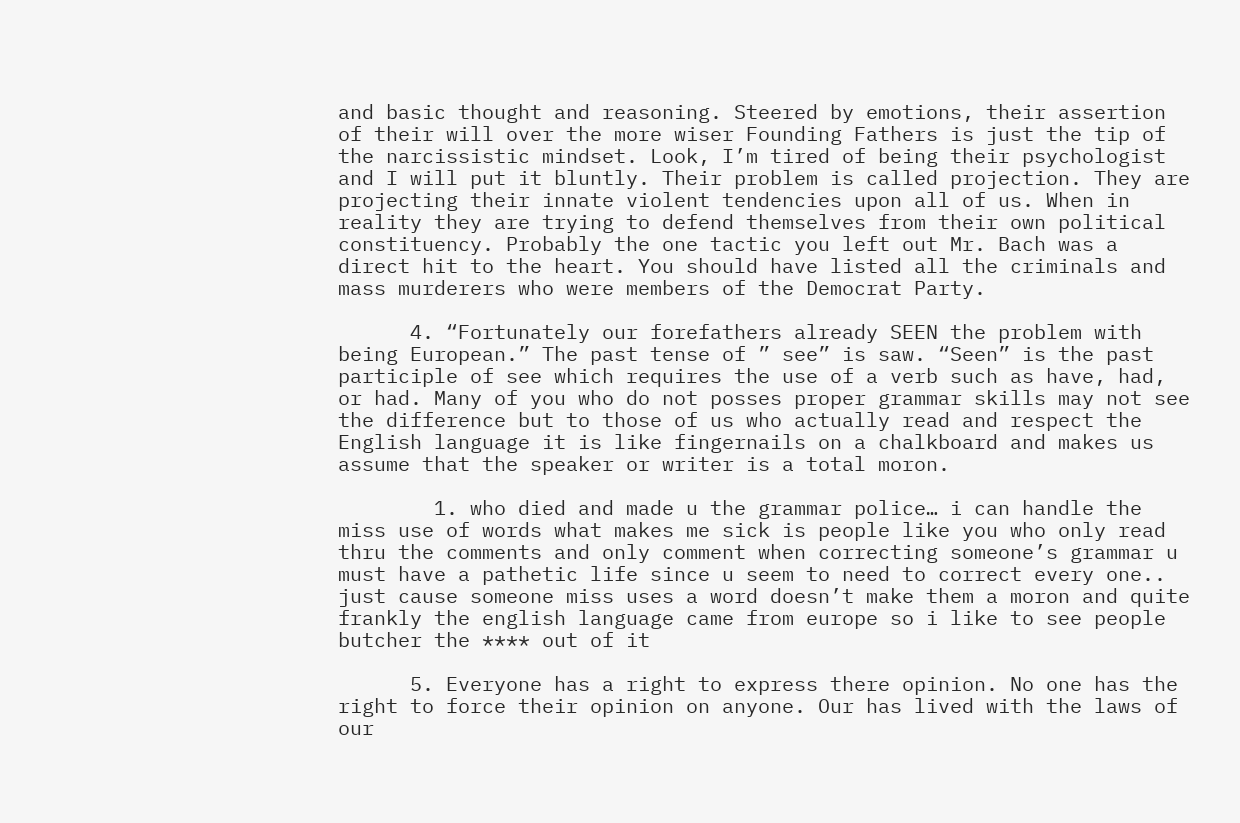and basic thought and reasoning. Steered by emotions, their assertion of their will over the more wiser Founding Fathers is just the tip of the narcissistic mindset. Look, I’m tired of being their psychologist and I will put it bluntly. Their problem is called projection. They are projecting their innate violent tendencies upon all of us. When in reality they are trying to defend themselves from their own political constituency. Probably the one tactic you left out Mr. Bach was a direct hit to the heart. You should have listed all the criminals and mass murderers who were members of the Democrat Party.

      4. “Fortunately our forefathers already SEEN the problem with being European.” The past tense of ” see” is saw. “Seen” is the past participle of see which requires the use of a verb such as have, had, or had. Many of you who do not posses proper grammar skills may not see the difference but to those of us who actually read and respect the English language it is like fingernails on a chalkboard and makes us assume that the speaker or writer is a total moron.

        1. who died and made u the grammar police… i can handle the miss use of words what makes me sick is people like you who only read thru the comments and only comment when correcting someone’s grammar u must have a pathetic life since u seem to need to correct every one.. just cause someone miss uses a word doesn’t make them a moron and quite frankly the english language came from europe so i like to see people butcher the **** out of it

      5. Everyone has a right to express there opinion. No one has the right to force their opinion on anyone. Our has lived with the laws of our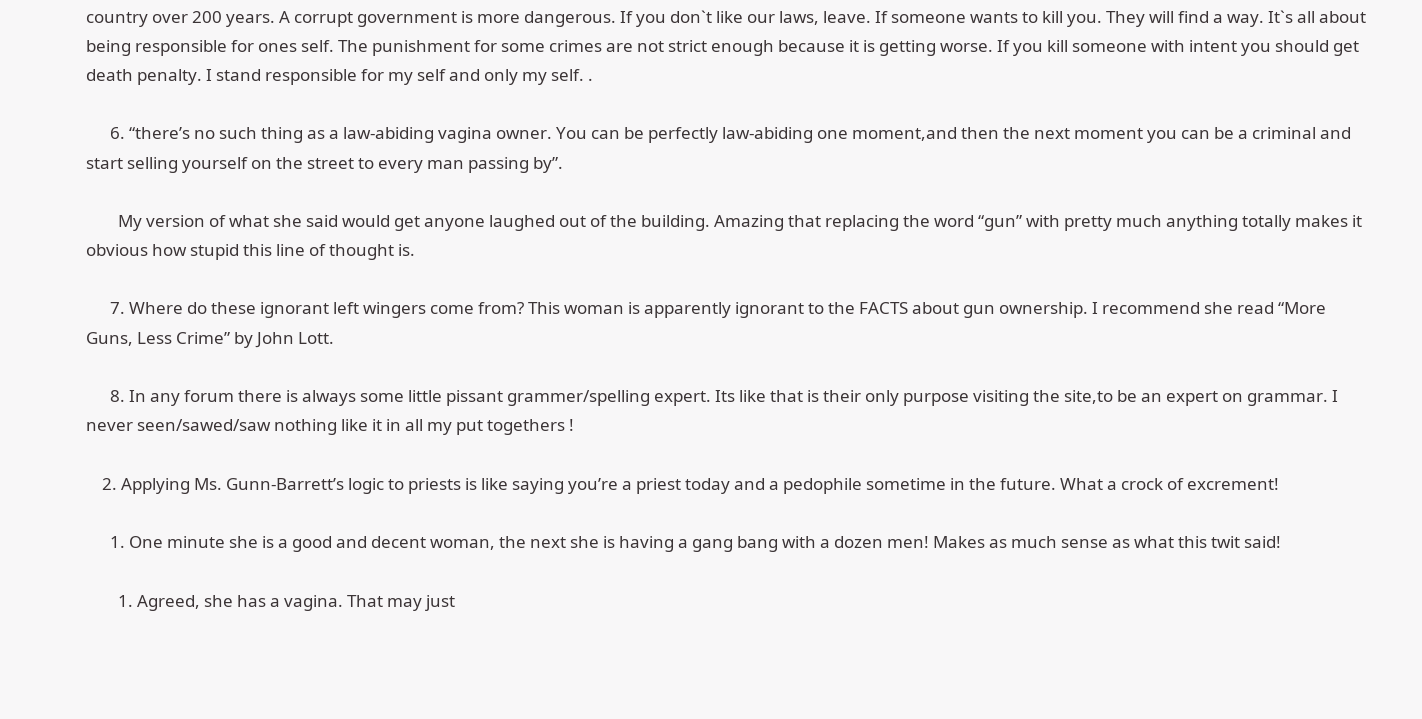country over 200 years. A corrupt government is more dangerous. If you don`t like our laws, leave. If someone wants to kill you. They will find a way. It`s all about being responsible for ones self. The punishment for some crimes are not strict enough because it is getting worse. If you kill someone with intent you should get death penalty. I stand responsible for my self and only my self. .

      6. “there’s no such thing as a law-abiding vagina owner. You can be perfectly law-abiding one moment,and then the next moment you can be a criminal and start selling yourself on the street to every man passing by”.

        My version of what she said would get anyone laughed out of the building. Amazing that replacing the word “gun” with pretty much anything totally makes it obvious how stupid this line of thought is.

      7. Where do these ignorant left wingers come from? This woman is apparently ignorant to the FACTS about gun ownership. I recommend she read “More Guns, Less Crime” by John Lott.

      8. In any forum there is always some little pissant grammer/spelling expert. Its like that is their only purpose visiting the site,to be an expert on grammar. I never seen/sawed/saw nothing like it in all my put togethers !

    2. Applying Ms. Gunn-Barrett’s logic to priests is like saying you’re a priest today and a pedophile sometime in the future. What a crock of excrement!

      1. One minute she is a good and decent woman, the next she is having a gang bang with a dozen men! Makes as much sense as what this twit said!

        1. Agreed, she has a vagina. That may just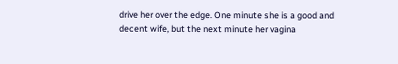drive her over the edge. One minute she is a good and decent wife, but the next minute her vagina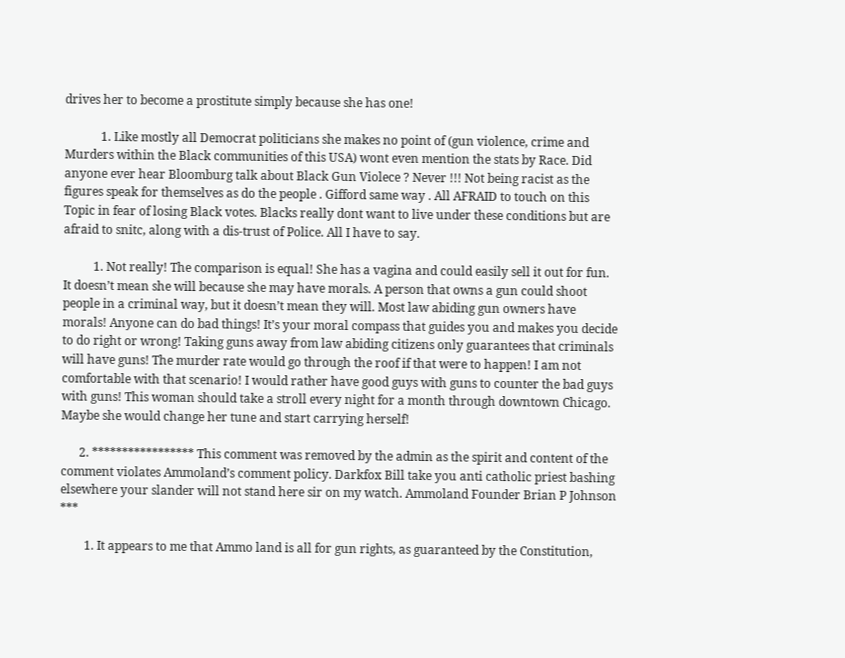drives her to become a prostitute simply because she has one!

            1. Like mostly all Democrat politicians she makes no point of (gun violence, crime and Murders within the Black communities of this USA) wont even mention the stats by Race. Did anyone ever hear Bloomburg talk about Black Gun Violece ? Never !!! Not being racist as the figures speak for themselves as do the people . Gifford same way . All AFRAID to touch on this Topic in fear of losing Black votes. Blacks really dont want to live under these conditions but are afraid to snitc, along with a dis-trust of Police. All I have to say.

          1. Not really! The comparison is equal! She has a vagina and could easily sell it out for fun. It doesn’t mean she will because she may have morals. A person that owns a gun could shoot people in a criminal way, but it doesn’t mean they will. Most law abiding gun owners have morals! Anyone can do bad things! It’s your moral compass that guides you and makes you decide to do right or wrong! Taking guns away from law abiding citizens only guarantees that criminals will have guns! The murder rate would go through the roof if that were to happen! I am not comfortable with that scenario! I would rather have good guys with guns to counter the bad guys with guns! This woman should take a stroll every night for a month through downtown Chicago. Maybe she would change her tune and start carrying herself!

      2. ***************** This comment was removed by the admin as the spirit and content of the comment violates Ammoland’s comment policy. Darkfox Bill take you anti catholic priest bashing elsewhere your slander will not stand here sir on my watch. Ammoland Founder Brian P Johnson ***

        1. It appears to me that Ammo land is all for gun rights, as guaranteed by the Constitution,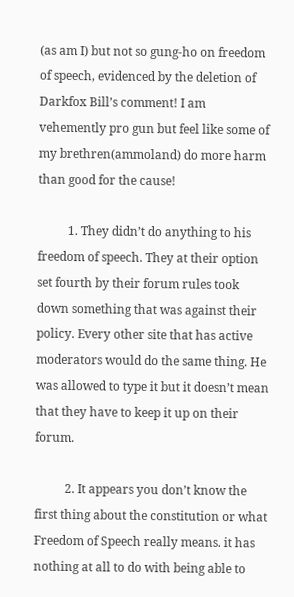(as am I) but not so gung-ho on freedom of speech, evidenced by the deletion of Darkfox Bill’s comment! I am vehemently pro gun but feel like some of my brethren(ammoland) do more harm than good for the cause!

          1. They didn’t do anything to his freedom of speech. They at their option set fourth by their forum rules took down something that was against their policy. Every other site that has active moderators would do the same thing. He was allowed to type it but it doesn’t mean that they have to keep it up on their forum.

          2. It appears you don’t know the first thing about the constitution or what Freedom of Speech really means. it has nothing at all to do with being able to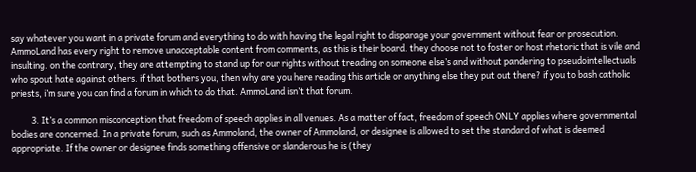say whatever you want in a private forum and everything to do with having the legal right to disparage your government without fear or prosecution. AmmoLand has every right to remove unacceptable content from comments, as this is their board. they choose not to foster or host rhetoric that is vile and insulting. on the contrary, they are attempting to stand up for our rights without treading on someone else’s and without pandering to pseudointellectuals who spout hate against others. if that bothers you, then why are you here reading this article or anything else they put out there? if you to bash catholic priests, i’m sure you can find a forum in which to do that. AmmoLand isn’t that forum.

          3. It’s a common misconception that freedom of speech applies in all venues. As a matter of fact, freedom of speech ONLY applies where governmental bodies are concerned. In a private forum, such as Ammoland, the owner of Ammoland, or designee is allowed to set the standard of what is deemed appropriate. If the owner or designee finds something offensive or slanderous he is (they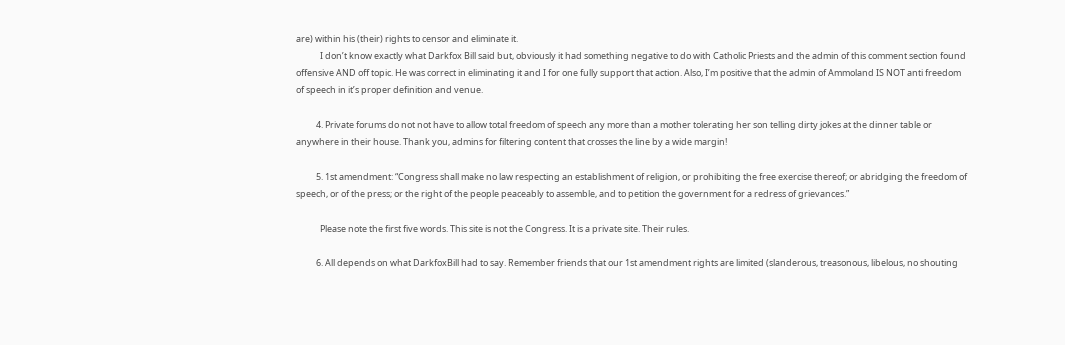are) within his (their) rights to censor and eliminate it.
            I don’t know exactly what Darkfox Bill said but, obviously it had something negative to do with Catholic Priests and the admin of this comment section found offensive AND off topic. He was correct in eliminating it and I for one fully support that action. Also, I’m positive that the admin of Ammoland IS NOT anti freedom of speech in it’s proper definition and venue.

          4. Private forums do not not have to allow total freedom of speech any more than a mother tolerating her son telling dirty jokes at the dinner table or anywhere in their house. Thank you, admins for filtering content that crosses the line by a wide margin!

          5. 1st amendment: “Congress shall make no law respecting an establishment of religion, or prohibiting the free exercise thereof; or abridging the freedom of speech, or of the press; or the right of the people peaceably to assemble, and to petition the government for a redress of grievances.”

            Please note the first five words. This site is not the Congress. It is a private site. Their rules.

          6. All depends on what DarkfoxBill had to say. Remember friends that our 1st amendment rights are limited (slanderous, treasonous, libelous, no shouting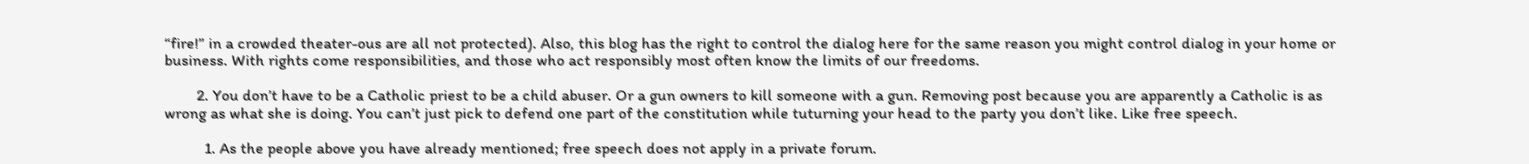“fire!” in a crowded theater-ous are all not protected). Also, this blog has the right to control the dialog here for the same reason you might control dialog in your home or business. With rights come responsibilities, and those who act responsibly most often know the limits of our freedoms.

        2. You don’t have to be a Catholic priest to be a child abuser. Or a gun owners to kill someone with a gun. Removing post because you are apparently a Catholic is as wrong as what she is doing. You can’t just pick to defend one part of the constitution while tuturning your head to the party you don’t like. Like free speech.

          1. As the people above you have already mentioned; free speech does not apply in a private forum.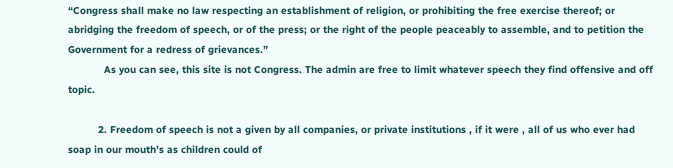“Congress shall make no law respecting an establishment of religion, or prohibiting the free exercise thereof; or abridging the freedom of speech, or of the press; or the right of the people peaceably to assemble, and to petition the Government for a redress of grievances.”
            As you can see, this site is not Congress. The admin are free to limit whatever speech they find offensive and off topic.

          2. Freedom of speech is not a given by all companies, or private institutions , if it were , all of us who ever had soap in our mouth’s as children could of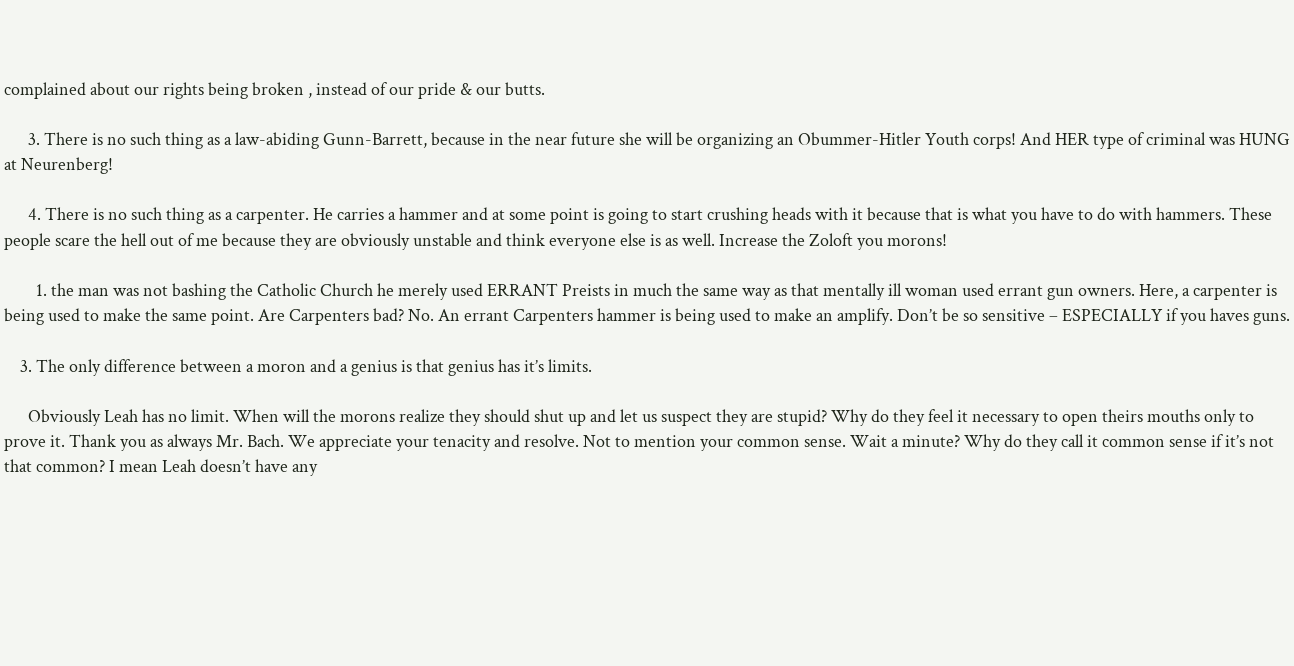complained about our rights being broken , instead of our pride & our butts.

      3. There is no such thing as a law-abiding Gunn-Barrett, because in the near future she will be organizing an Obummer-Hitler Youth corps! And HER type of criminal was HUNG at Neurenberg!

      4. There is no such thing as a carpenter. He carries a hammer and at some point is going to start crushing heads with it because that is what you have to do with hammers. These people scare the hell out of me because they are obviously unstable and think everyone else is as well. Increase the Zoloft you morons!

        1. the man was not bashing the Catholic Church he merely used ERRANT Preists in much the same way as that mentally ill woman used errant gun owners. Here, a carpenter is being used to make the same point. Are Carpenters bad? No. An errant Carpenters hammer is being used to make an amplify. Don’t be so sensitive – ESPECIALLY if you haves guns.

    3. The only difference between a moron and a genius is that genius has it’s limits.

      Obviously Leah has no limit. When will the morons realize they should shut up and let us suspect they are stupid? Why do they feel it necessary to open theirs mouths only to prove it. Thank you as always Mr. Bach. We appreciate your tenacity and resolve. Not to mention your common sense. Wait a minute? Why do they call it common sense if it’s not that common? I mean Leah doesn’t have any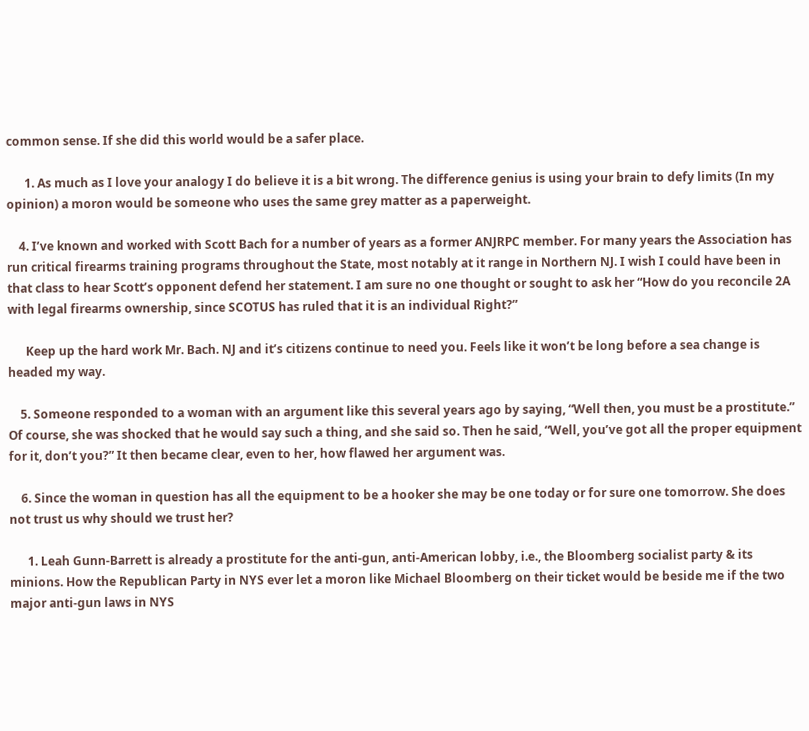common sense. If she did this world would be a safer place.

      1. As much as I love your analogy I do believe it is a bit wrong. The difference genius is using your brain to defy limits (In my opinion) a moron would be someone who uses the same grey matter as a paperweight.

    4. I’ve known and worked with Scott Bach for a number of years as a former ANJRPC member. For many years the Association has run critical firearms training programs throughout the State, most notably at it range in Northern NJ. I wish I could have been in that class to hear Scott’s opponent defend her statement. I am sure no one thought or sought to ask her “How do you reconcile 2A with legal firearms ownership, since SCOTUS has ruled that it is an individual Right?”

      Keep up the hard work Mr. Bach. NJ and it’s citizens continue to need you. Feels like it won’t be long before a sea change is headed my way.

    5. Someone responded to a woman with an argument like this several years ago by saying, “Well then, you must be a prostitute.” Of course, she was shocked that he would say such a thing, and she said so. Then he said, “Well, you’ve got all the proper equipment for it, don’t you?” It then became clear, even to her, how flawed her argument was.

    6. Since the woman in question has all the equipment to be a hooker she may be one today or for sure one tomorrow. She does not trust us why should we trust her?

      1. Leah Gunn-Barrett is already a prostitute for the anti-gun, anti-American lobby, i.e., the Bloomberg socialist party & its minions. How the Republican Party in NYS ever let a moron like Michael Bloomberg on their ticket would be beside me if the two major anti-gun laws in NYS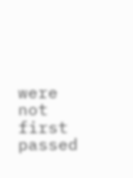were not first passed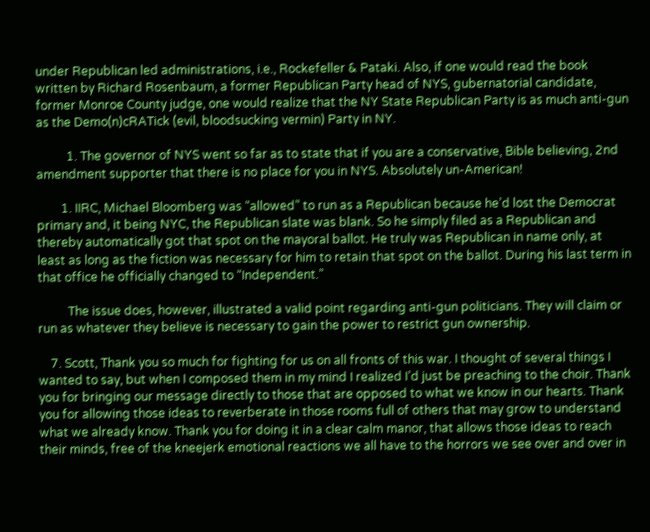under Republican led administrations, i.e., Rockefeller & Pataki. Also, if one would read the book written by Richard Rosenbaum, a former Republican Party head of NYS, gubernatorial candidate, former Monroe County judge, one would realize that the NY State Republican Party is as much anti-gun as the Demo(n)cRATick (evil, bloodsucking vermin) Party in NY.

          1. The governor of NYS went so far as to state that if you are a conservative, Bible believing, 2nd amendment supporter that there is no place for you in NYS. Absolutely un-American!

        1. IIRC, Michael Bloomberg was “allowed” to run as a Republican because he’d lost the Democrat primary and, it being NYC, the Republican slate was blank. So he simply filed as a Republican and thereby automatically got that spot on the mayoral ballot. He truly was Republican in name only, at least as long as the fiction was necessary for him to retain that spot on the ballot. During his last term in that office he officially changed to “Independent.”

          The issue does, however, illustrated a valid point regarding anti-gun politicians. They will claim or run as whatever they believe is necessary to gain the power to restrict gun ownership.

    7. Scott, Thank you so much for fighting for us on all fronts of this war. I thought of several things I wanted to say, but when I composed them in my mind I realized I’d just be preaching to the choir. Thank you for bringing our message directly to those that are opposed to what we know in our hearts. Thank you for allowing those ideas to reverberate in those rooms full of others that may grow to understand what we already know. Thank you for doing it in a clear calm manor, that allows those ideas to reach their minds, free of the kneejerk emotional reactions we all have to the horrors we see over and over in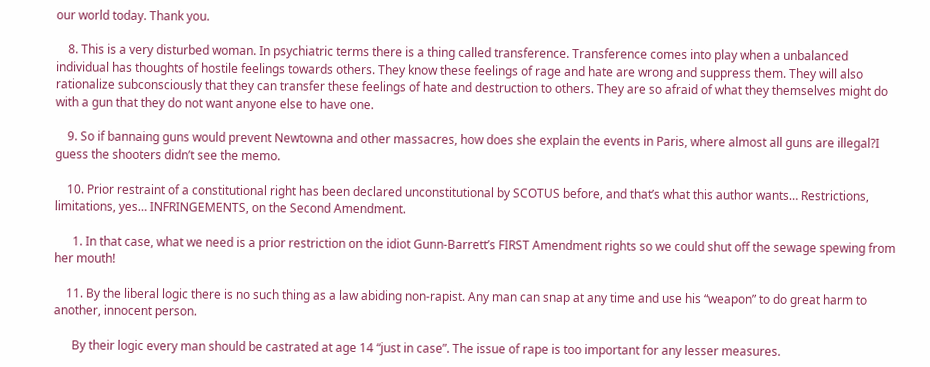our world today. Thank you.

    8. This is a very disturbed woman. In psychiatric terms there is a thing called transference. Transference comes into play when a unbalanced individual has thoughts of hostile feelings towards others. They know these feelings of rage and hate are wrong and suppress them. They will also rationalize subconsciously that they can transfer these feelings of hate and destruction to others. They are so afraid of what they themselves might do with a gun that they do not want anyone else to have one.

    9. So if bannaing guns would prevent Newtowna and other massacres, how does she explain the events in Paris, where almost all guns are illegal?I guess the shooters didn’t see the memo.

    10. Prior restraint of a constitutional right has been declared unconstitutional by SCOTUS before, and that’s what this author wants… Restrictions, limitations, yes… INFRINGEMENTS, on the Second Amendment.

      1. In that case, what we need is a prior restriction on the idiot Gunn-Barrett’s FIRST Amendment rights so we could shut off the sewage spewing from her mouth!

    11. By the liberal logic there is no such thing as a law abiding non-rapist. Any man can snap at any time and use his “weapon” to do great harm to another, innocent person.

      By their logic every man should be castrated at age 14 “just in case”. The issue of rape is too important for any lesser measures.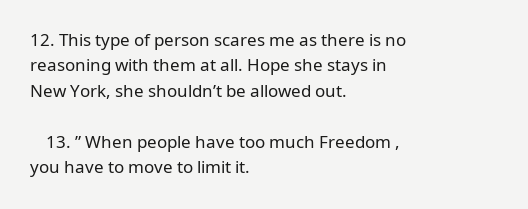12. This type of person scares me as there is no reasoning with them at all. Hope she stays in New York, she shouldn’t be allowed out.

    13. ” When people have too much Freedom , you have to move to limit it.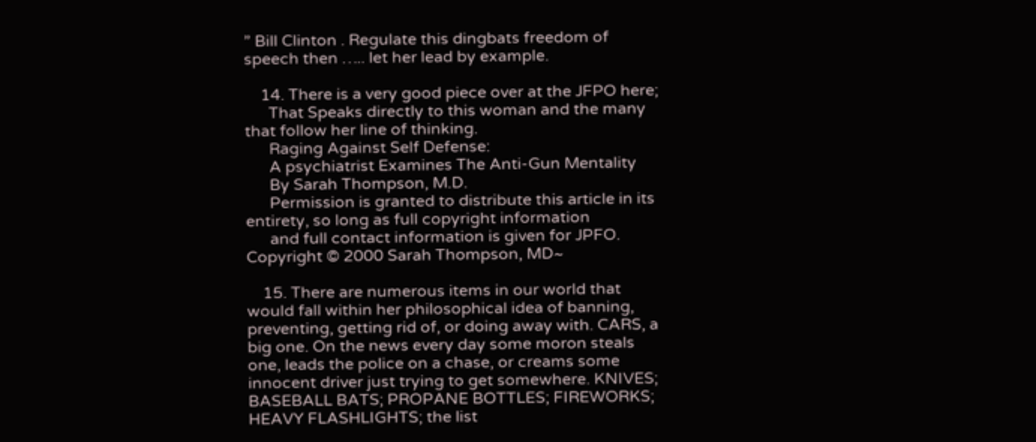” Bill Clinton . Regulate this dingbats freedom of speech then ….. let her lead by example.

    14. There is a very good piece over at the JFPO here;
      That Speaks directly to this woman and the many that follow her line of thinking.
      Raging Against Self Defense:
      A psychiatrist Examines The Anti-Gun Mentality
      By Sarah Thompson, M.D.
      Permission is granted to distribute this article in its entirety, so long as full copyright information
      and full contact information is given for JPFO. Copyright © 2000 Sarah Thompson, MD~

    15. There are numerous items in our world that would fall within her philosophical idea of banning, preventing, getting rid of, or doing away with. CARS, a big one. On the news every day some moron steals one, leads the police on a chase, or creams some innocent driver just trying to get somewhere. KNIVES; BASEBALL BATS; PROPANE BOTTLES; FIREWORKS; HEAVY FLASHLIGHTS; the list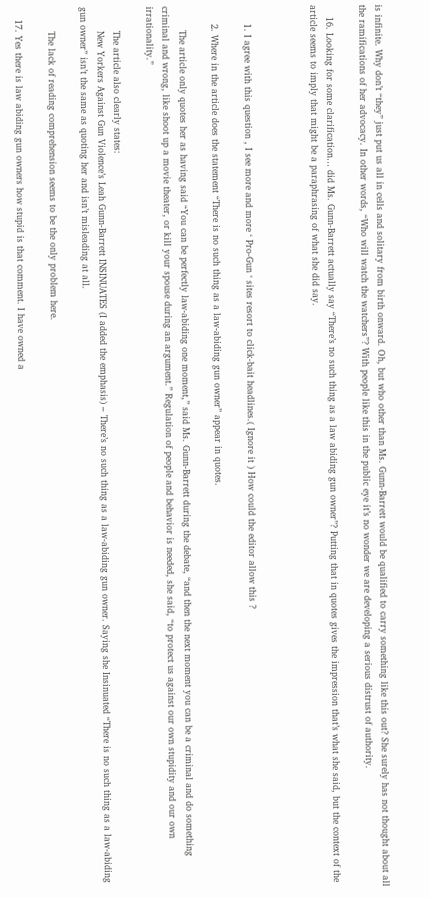is infinite. Why don’t “they” just put us all in cells and solitary from birth onward. Oh, but who other than Ms. Gunn-Barrett would be qualified to carry something like this out? She surely has not thought about all the ramifications of her advocacy. In other words, “Who will watch the watchers”? With people like this in the public eye it’s no wonder we are developing a serious distrust of authority.

    16. Looking for some clarification… did Ms. Gunn-Barrett actually say “There’s no such thing as a law abiding gun owner”? Putting that in quotes gives the impression that’s what she said, but the context of the article seems to imply that might be a paraphrasing of what she did say.



      1. I agree with this question , I see more and more ‘ Pro-Gun ‘ sites resort to click-bait headlines.( Ignore it ) How could the editor allow this ?

      2. Where in the article does the statement “There is no such thing as a law-abiding gun owner” appear in quotes.

        The article only quotes her as having said “You can be perfectly law-abiding one moment,” said Ms. Gunn-Barrett during the debate, “and then the next moment you can be a criminal and do something criminal and wrong, like shoot up a movie theater, or kill your spouse during an argument.” Regulation of people and behavior is needed, she said, “to protect us against our own stupidity and our own irrationality.”

        The article also clearly states:
        New Yorkers Against Gun Violence’s Leah Gunn-Barrett INSINUATES (I added the emphasis) – There’s no such thing as a law-abiding gun owner. Saying she Insinuated “There is no such thing as a law-abiding gun owner” isn’t the same as quoting her and isn’t misleading at all.

        The lack of reading comprehension seems to be the only problem here.

    17. Yes there is law abiding gun owners how stupid is that comment. I have owned a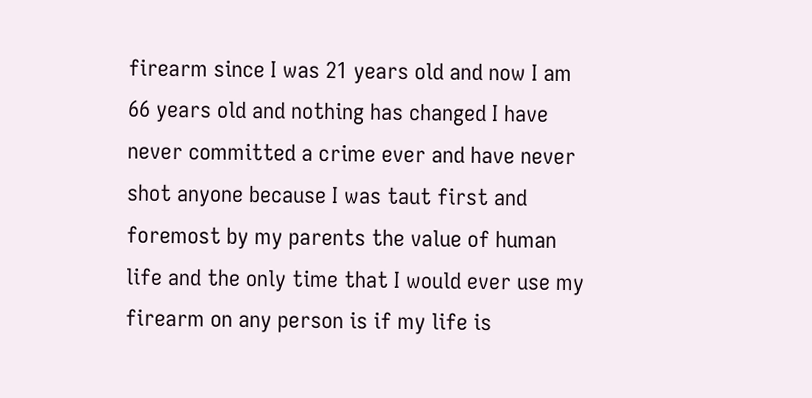firearm since I was 21 years old and now I am 66 years old and nothing has changed I have never committed a crime ever and have never shot anyone because I was taut first and foremost by my parents the value of human life and the only time that I would ever use my firearm on any person is if my life is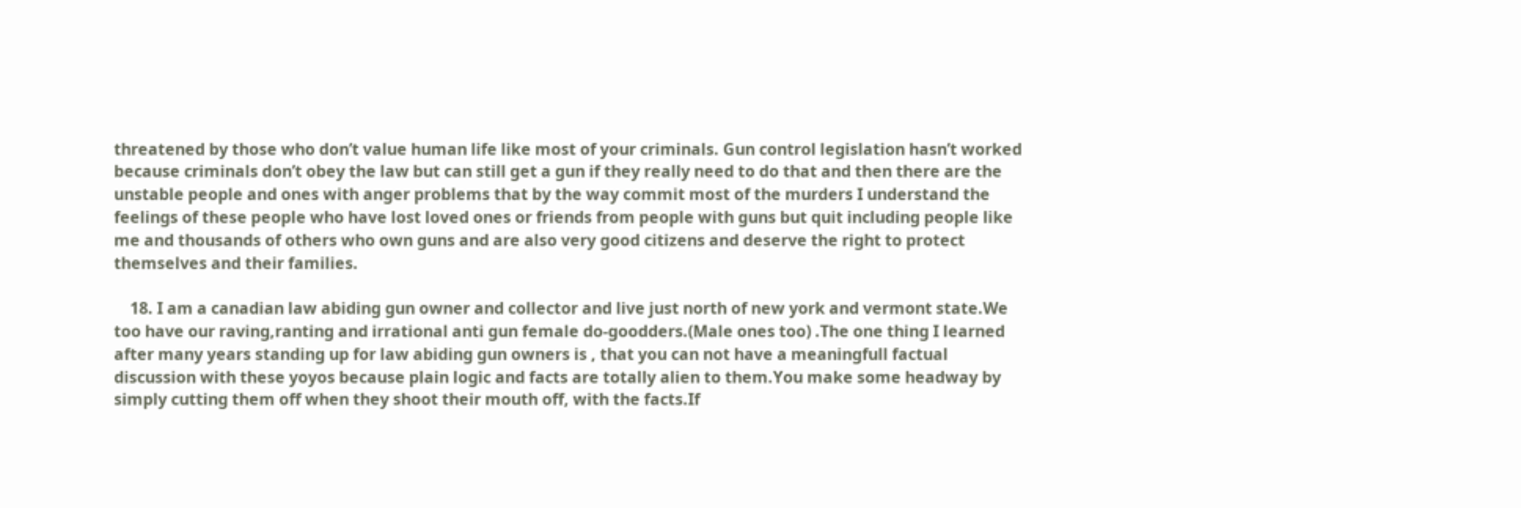threatened by those who don’t value human life like most of your criminals. Gun control legislation hasn’t worked because criminals don’t obey the law but can still get a gun if they really need to do that and then there are the unstable people and ones with anger problems that by the way commit most of the murders I understand the feelings of these people who have lost loved ones or friends from people with guns but quit including people like me and thousands of others who own guns and are also very good citizens and deserve the right to protect themselves and their families.

    18. I am a canadian law abiding gun owner and collector and live just north of new york and vermont state.We too have our raving,ranting and irrational anti gun female do-goodders.(Male ones too) .The one thing I learned after many years standing up for law abiding gun owners is , that you can not have a meaningfull factual discussion with these yoyos because plain logic and facts are totally alien to them.You make some headway by simply cutting them off when they shoot their mouth off, with the facts.If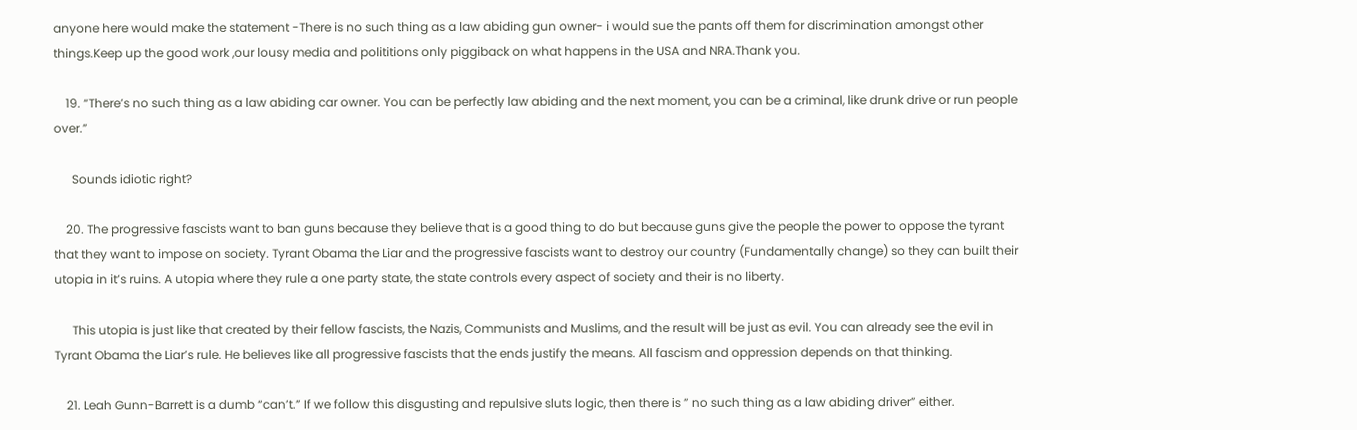anyone here would make the statement -There is no such thing as a law abiding gun owner- i would sue the pants off them for discrimination amongst other things.Keep up the good work ,our lousy media and polititions only piggiback on what happens in the USA and NRA.Thank you.

    19. “There’s no such thing as a law abiding car owner. You can be perfectly law abiding and the next moment, you can be a criminal, like drunk drive or run people over.”

      Sounds idiotic right?

    20. The progressive fascists want to ban guns because they believe that is a good thing to do but because guns give the people the power to oppose the tyrant that they want to impose on society. Tyrant Obama the Liar and the progressive fascists want to destroy our country (Fundamentally change) so they can built their utopia in it’s ruins. A utopia where they rule a one party state, the state controls every aspect of society and their is no liberty.

      This utopia is just like that created by their fellow fascists, the Nazis, Communists and Muslims, and the result will be just as evil. You can already see the evil in Tyrant Obama the Liar’s rule. He believes like all progressive fascists that the ends justify the means. All fascism and oppression depends on that thinking.

    21. Leah Gunn-Barrett is a dumb “can’t.” If we follow this disgusting and repulsive sluts logic, then there is ” no such thing as a law abiding driver” either.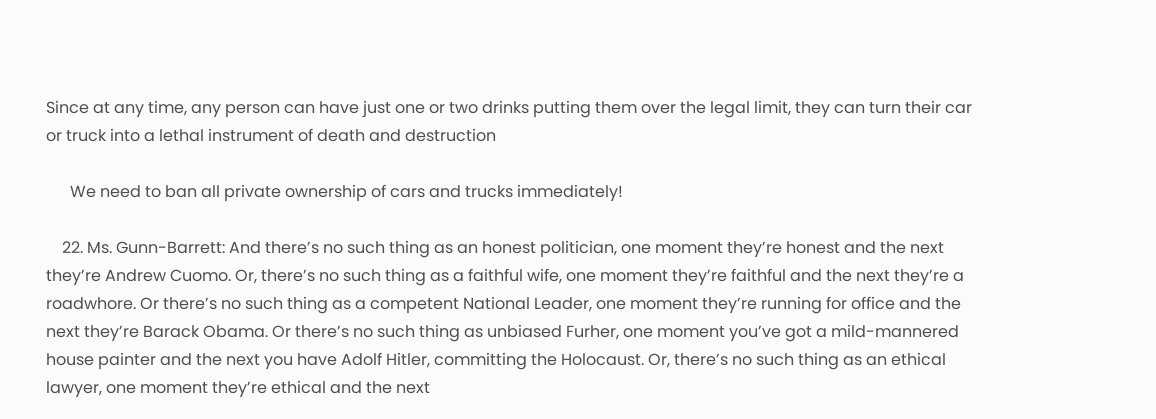Since at any time, any person can have just one or two drinks putting them over the legal limit, they can turn their car or truck into a lethal instrument of death and destruction

      We need to ban all private ownership of cars and trucks immediately!

    22. Ms. Gunn-Barrett: And there’s no such thing as an honest politician, one moment they’re honest and the next they’re Andrew Cuomo. Or, there’s no such thing as a faithful wife, one moment they’re faithful and the next they’re a roadwhore. Or there’s no such thing as a competent National Leader, one moment they’re running for office and the next they’re Barack Obama. Or there’s no such thing as unbiased Furher, one moment you’ve got a mild-mannered house painter and the next you have Adolf Hitler, committing the Holocaust. Or, there’s no such thing as an ethical lawyer, one moment they’re ethical and the next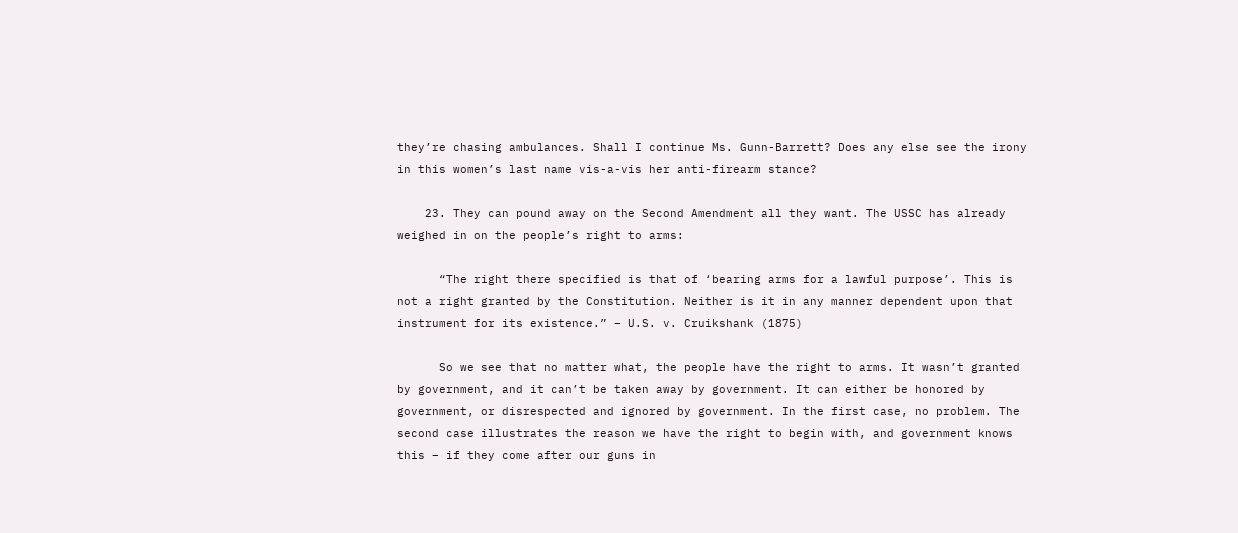they’re chasing ambulances. Shall I continue Ms. Gunn-Barrett? Does any else see the irony in this women’s last name vis-a-vis her anti-firearm stance?

    23. They can pound away on the Second Amendment all they want. The USSC has already weighed in on the people’s right to arms:

      “The right there specified is that of ‘bearing arms for a lawful purpose’. This is not a right granted by the Constitution. Neither is it in any manner dependent upon that instrument for its existence.” – U.S. v. Cruikshank (1875)

      So we see that no matter what, the people have the right to arms. It wasn’t granted by government, and it can’t be taken away by government. It can either be honored by government, or disrespected and ignored by government. In the first case, no problem. The second case illustrates the reason we have the right to begin with, and government knows this – if they come after our guns in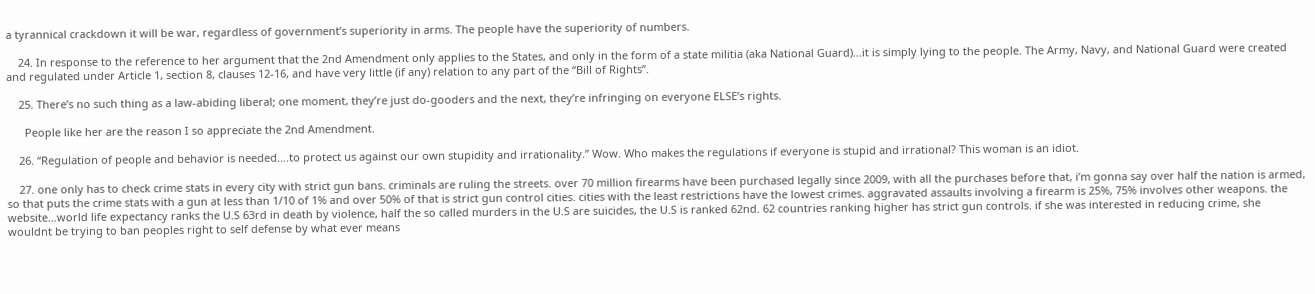a tyrannical crackdown it will be war, regardless of government’s superiority in arms. The people have the superiority of numbers.

    24. In response to the reference to her argument that the 2nd Amendment only applies to the States, and only in the form of a state militia (aka National Guard)…it is simply lying to the people. The Army, Navy, and National Guard were created and regulated under Article 1, section 8, clauses 12-16, and have very little (if any) relation to any part of the “Bill of Rights”.

    25. There’s no such thing as a law-abiding liberal; one moment, they’re just do-gooders and the next, they’re infringing on everyone ELSE’s rights.

      People like her are the reason I so appreciate the 2nd Amendment.

    26. “Regulation of people and behavior is needed….to protect us against our own stupidity and irrationality.” Wow. Who makes the regulations if everyone is stupid and irrational? This woman is an idiot.

    27. one only has to check crime stats in every city with strict gun bans. criminals are ruling the streets. over 70 million firearms have been purchased legally since 2009, with all the purchases before that, i’m gonna say over half the nation is armed, so that puts the crime stats with a gun at less than 1/10 of 1% and over 50% of that is strict gun control cities. cities with the least restrictions have the lowest crimes. aggravated assaults involving a firearm is 25%, 75% involves other weapons. the website…world life expectancy ranks the U.S 63rd in death by violence, half the so called murders in the U.S are suicides, the U.S is ranked 62nd. 62 countries ranking higher has strict gun controls. if she was interested in reducing crime, she wouldnt be trying to ban peoples right to self defense by what ever means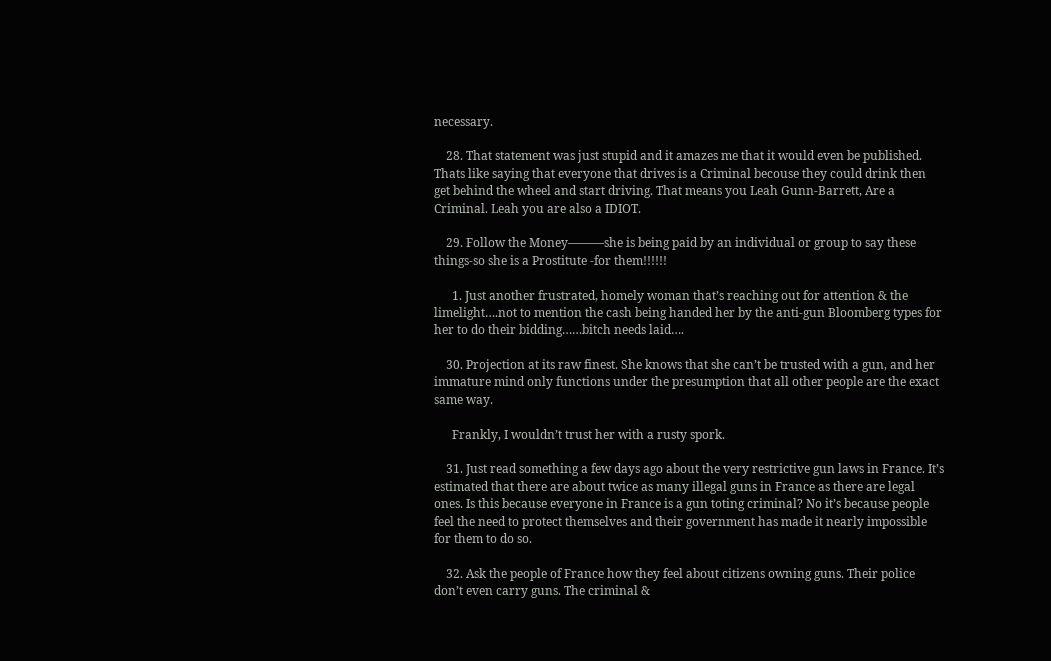necessary.

    28. That statement was just stupid and it amazes me that it would even be published. Thats like saying that everyone that drives is a Criminal becouse they could drink then get behind the wheel and start driving. That means you Leah Gunn-Barrett, Are a Criminal. Leah you are also a IDIOT.

    29. Follow the Money———she is being paid by an individual or group to say these things-so she is a Prostitute -for them!!!!!!

      1. Just another frustrated, homely woman that’s reaching out for attention & the limelight….not to mention the cash being handed her by the anti-gun Bloomberg types for her to do their bidding……bitch needs laid….

    30. Projection at its raw finest. She knows that she can’t be trusted with a gun, and her immature mind only functions under the presumption that all other people are the exact same way.

      Frankly, I wouldn’t trust her with a rusty spork.

    31. Just read something a few days ago about the very restrictive gun laws in France. It’s estimated that there are about twice as many illegal guns in France as there are legal ones. Is this because everyone in France is a gun toting criminal? No it’s because people feel the need to protect themselves and their government has made it nearly impossible for them to do so.

    32. Ask the people of France how they feel about citizens owning guns. Their police don’t even carry guns. The criminal &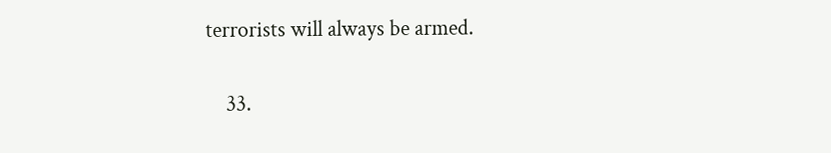terrorists will always be armed.

    33.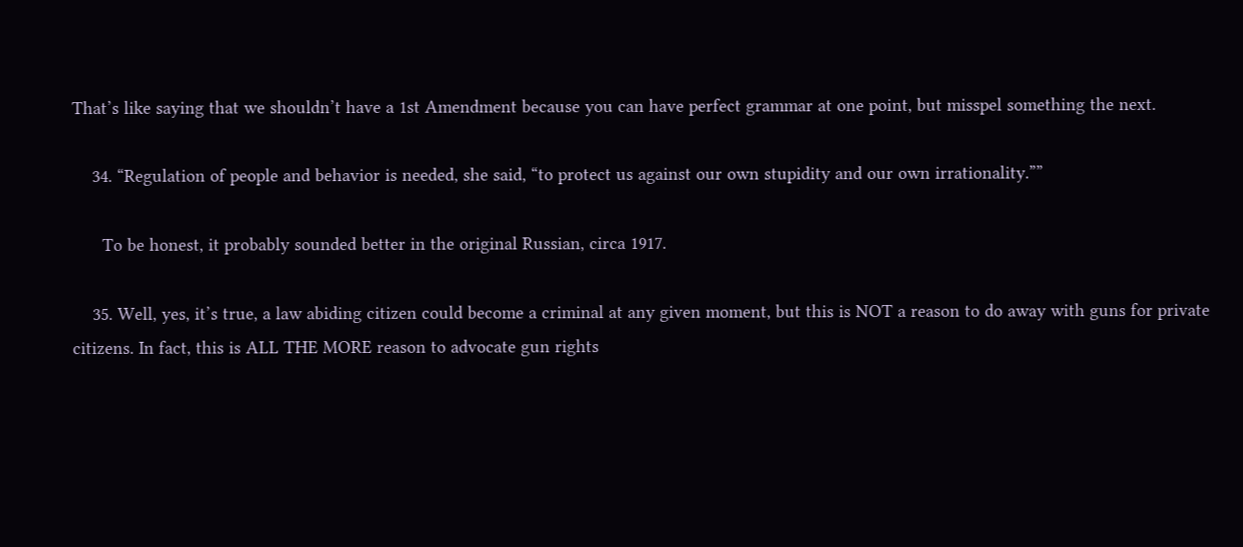That’s like saying that we shouldn’t have a 1st Amendment because you can have perfect grammar at one point, but misspel something the next.

    34. “Regulation of people and behavior is needed, she said, “to protect us against our own stupidity and our own irrationality.””

      To be honest, it probably sounded better in the original Russian, circa 1917.

    35. Well, yes, it’s true, a law abiding citizen could become a criminal at any given moment, but this is NOT a reason to do away with guns for private citizens. In fact, this is ALL THE MORE reason to advocate gun rights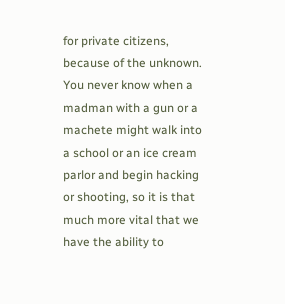for private citizens, because of the unknown. You never know when a madman with a gun or a machete might walk into a school or an ice cream parlor and begin hacking or shooting, so it is that much more vital that we have the ability to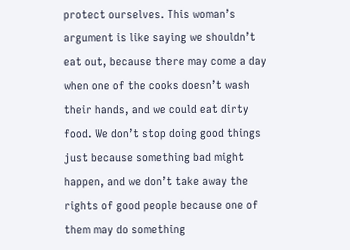protect ourselves. This woman’s argument is like saying we shouldn’t eat out, because there may come a day when one of the cooks doesn’t wash their hands, and we could eat dirty food. We don’t stop doing good things just because something bad might happen, and we don’t take away the rights of good people because one of them may do something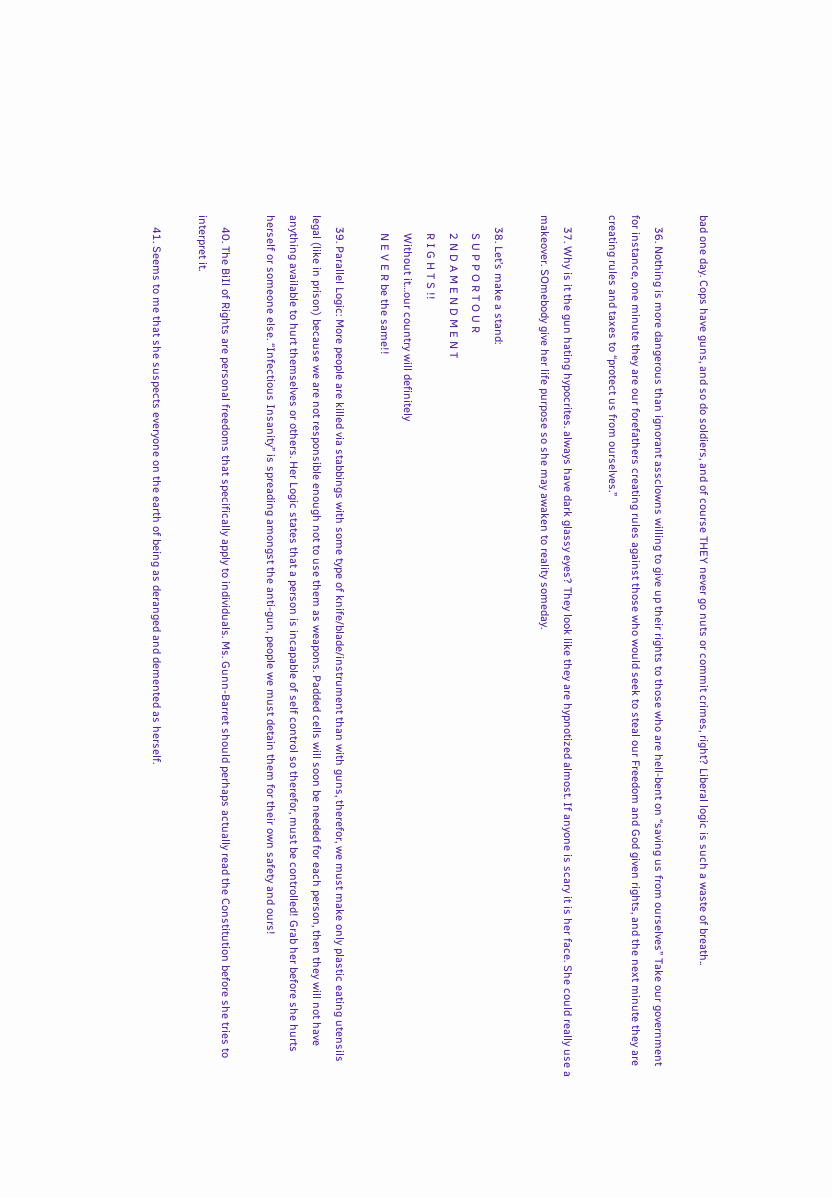bad one day. Cops have guns, and so do soldiers, and of course THEY never go nuts or commit crimes, right? Liberal logic is such a waste of breath..

    36. Nothing is more dangerous than ignorant assclowns willing to give up their rights to those who are hell-bent on “saving us from ourselves” Take our government for instance, one minute they are our forefathers creating rules against those who would seek to steal our Freedom and God given rights, and the next minute they are creating rules and taxes to “protect us from ourselves.”

    37. Why is it the gun hating hypocrites. always have dark glassy eyes? They look like they are hypnotized almost. If anyone is scary it is her face. She could really use a makeover. SOmebody give her life purpose so she may awaken to reality someday.

    38. Let’s make a stand:
      S U P P O R T O U R
      2 N D A M E N D M E N T
      R I G H T S !!
      Without it…our country will definitely
      N E V E R be the same!!

    39. Parallel Logic: More people are killed via stabbings with some type of knife/blade/instrument than with guns, therefor, we must make only plastic eating utensils legal (like in prison) because we are not responsible enough not to use them as weapons. Padded cells will soon be needed for each person, then they will not have anything available to hurt themselves or others. Her Logic states that a person is incapable of self control so therefor, must be controlled! Grab her before she hurts herself or someone else. “Infectious Insanity” is spreading amongst the anti-gun, people we must detain them for their own safety and ours!

    40. The BiIl of Rights are personal freedoms that specifically apply to individuals. Ms. Gunn-Barret should perhaps actually read the Constitution before she tries to interpret it.

    41. Seems to me that she suspects everyone on the earth of being as deranged and demented as herself.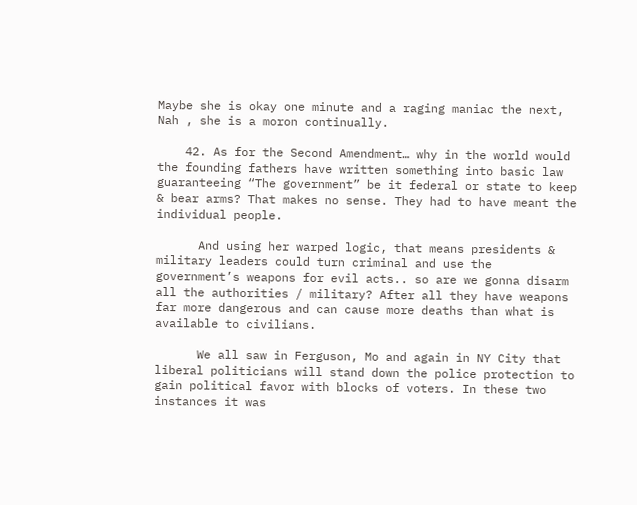Maybe she is okay one minute and a raging maniac the next, Nah , she is a moron continually.

    42. As for the Second Amendment… why in the world would the founding fathers have written something into basic law guaranteeing “The government” be it federal or state to keep & bear arms? That makes no sense. They had to have meant the individual people.

      And using her warped logic, that means presidents & military leaders could turn criminal and use the government’s weapons for evil acts.. so are we gonna disarm all the authorities / military? After all they have weapons far more dangerous and can cause more deaths than what is available to civilians.

      We all saw in Ferguson, Mo and again in NY City that liberal politicians will stand down the police protection to gain political favor with blocks of voters. In these two instances it was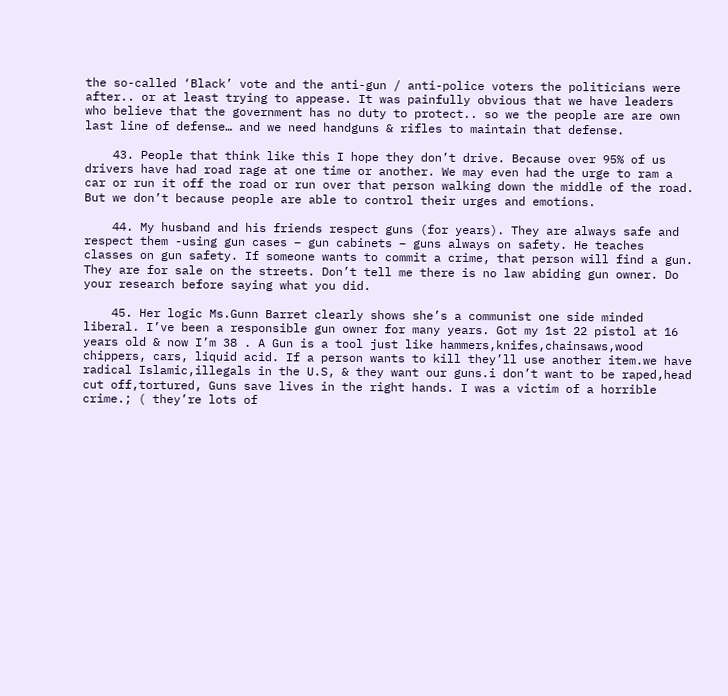the so-called ‘Black’ vote and the anti-gun / anti-police voters the politicians were after.. or at least trying to appease. It was painfully obvious that we have leaders who believe that the government has no duty to protect.. so we the people are are own last line of defense… and we need handguns & rifles to maintain that defense.

    43. People that think like this I hope they don’t drive. Because over 95% of us drivers have had road rage at one time or another. We may even had the urge to ram a car or run it off the road or run over that person walking down the middle of the road. But we don’t because people are able to control their urges and emotions.

    44. My husband and his friends respect guns (for years). They are always safe and respect them -using gun cases – gun cabinets – guns always on safety. He teaches classes on gun safety. If someone wants to commit a crime, that person will find a gun. They are for sale on the streets. Don’t tell me there is no law abiding gun owner. Do your research before saying what you did.

    45. Her logic Ms.Gunn Barret clearly shows she’s a communist one side minded liberal. I’ve been a responsible gun owner for many years. Got my 1st 22 pistol at 16 years old & now I’m 38 . A Gun is a tool just like hammers,knifes,chainsaws,wood chippers, cars, liquid acid. If a person wants to kill they’ll use another item.we have radical Islamic,illegals in the U.S, & they want our guns.i don’t want to be raped,head cut off,tortured, Guns save lives in the right hands. I was a victim of a horrible crime.; ( they’re lots of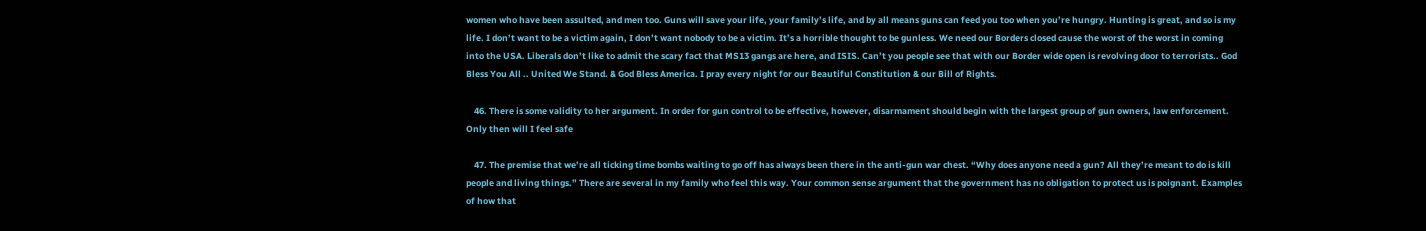women who have been assulted, and men too. Guns will save your life, your family’s life, and by all means guns can feed you too when you’re hungry. Hunting is great, and so is my life. I don’t want to be a victim again, I don’t want nobody to be a victim. It’s a horrible thought to be gunless. We need our Borders closed cause the worst of the worst in coming into the USA. Liberals don’t like to admit the scary fact that MS13 gangs are here, and ISIS. Can’t you people see that with our Border wide open is revolving door to terrorists.. God Bless You All .. United We Stand. & God Bless America. I pray every night for our Beautiful Constitution & our Bill of Rights.

    46. There is some validity to her argument. In order for gun control to be effective, however, disarmament should begin with the largest group of gun owners, law enforcement. Only then will I feel safe

    47. The premise that we’re all ticking time bombs waiting to go off has always been there in the anti-gun war chest. “Why does anyone need a gun? All they’re meant to do is kill people and living things.” There are several in my family who feel this way. Your common sense argument that the government has no obligation to protect us is poignant. Examples of how that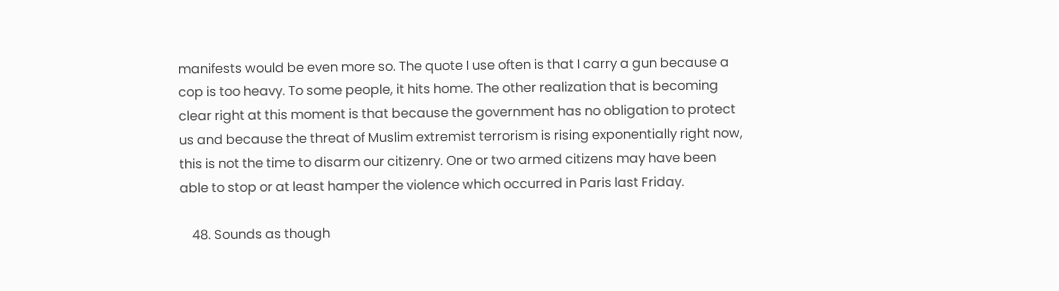manifests would be even more so. The quote I use often is that I carry a gun because a cop is too heavy. To some people, it hits home. The other realization that is becoming clear right at this moment is that because the government has no obligation to protect us and because the threat of Muslim extremist terrorism is rising exponentially right now, this is not the time to disarm our citizenry. One or two armed citizens may have been able to stop or at least hamper the violence which occurred in Paris last Friday.

    48. Sounds as though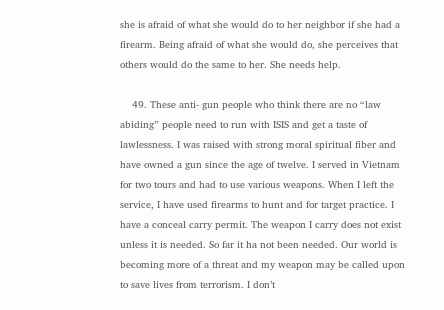she is afraid of what she would do to her neighbor if she had a firearm. Being afraid of what she would do, she perceives that others would do the same to her. She needs help.

    49. These anti- gun people who think there are no “law abiding” people need to run with ISIS and get a taste of lawlessness. I was raised with strong moral spiritual fiber and have owned a gun since the age of twelve. I served in Vietnam for two tours and had to use various weapons. When I left the service, I have used firearms to hunt and for target practice. I have a conceal carry permit. The weapon I carry does not exist unless it is needed. So far it ha not been needed. Our world is becoming more of a threat and my weapon may be called upon to save lives from terrorism. I don’t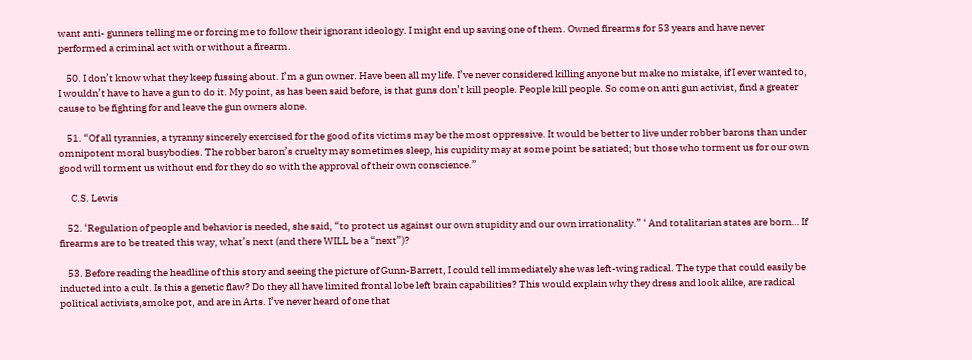want anti- gunners telling me or forcing me to follow their ignorant ideology. I might end up saving one of them. Owned firearms for 53 years and have never performed a criminal act with or without a firearm.

    50. I don’t know what they keep fussing about. I’m a gun owner. Have been all my life. I’ve never considered killing anyone but make no mistake, if I ever wanted to, I wouldn’t have to have a gun to do it. My point, as has been said before, is that guns don’t kill people. People kill people. So come on anti gun activist, find a greater cause to be fighting for and leave the gun owners alone.

    51. “Of all tyrannies, a tyranny sincerely exercised for the good of its victims may be the most oppressive. It would be better to live under robber barons than under omnipotent moral busybodies. The robber baron’s cruelty may sometimes sleep, his cupidity may at some point be satiated; but those who torment us for our own good will torment us without end for they do so with the approval of their own conscience.”

      C.S. Lewis

    52. ‘Regulation of people and behavior is needed, she said, “to protect us against our own stupidity and our own irrationality.” ‘ And totalitarian states are born… If firearms are to be treated this way, what’s next (and there WILL be a “next”)?

    53. Before reading the headline of this story and seeing the picture of Gunn-Barrett, I could tell immediately she was left-wing radical. The type that could easily be inducted into a cult. Is this a genetic flaw? Do they all have limited frontal lobe left brain capabilities? This would explain why they dress and look alike, are radical political activists,smoke pot, and are in Arts. I’ve never heard of one that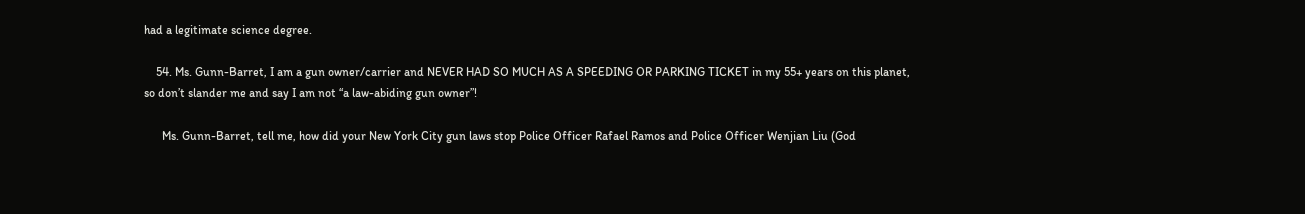had a legitimate science degree.

    54. Ms. Gunn-Barret, I am a gun owner/carrier and NEVER HAD SO MUCH AS A SPEEDING OR PARKING TICKET in my 55+ years on this planet, so don’t slander me and say I am not “a law-abiding gun owner”!

      Ms. Gunn-Barret, tell me, how did your New York City gun laws stop Police Officer Rafael Ramos and Police Officer Wenjian Liu (God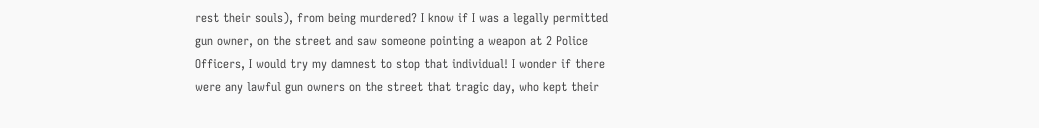rest their souls), from being murdered? I know if I was a legally permitted gun owner, on the street and saw someone pointing a weapon at 2 Police Officers, I would try my damnest to stop that individual! I wonder if there were any lawful gun owners on the street that tragic day, who kept their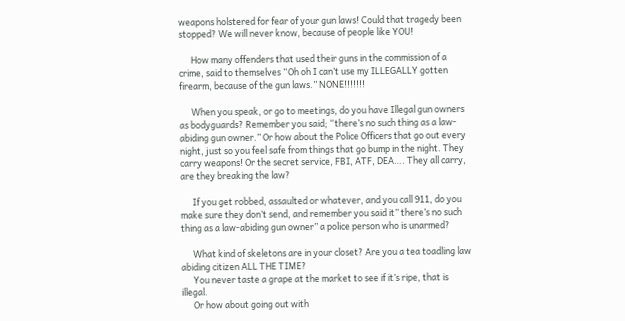weapons holstered for fear of your gun laws! Could that tragedy been stopped? We will never know, because of people like YOU!

      How many offenders that used their guns in the commission of a crime, said to themselves “Oh oh I can’t use my ILLEGALLY gotten firearm, because of the gun laws.” NONE!!!!!!!

      When you speak, or go to meetings, do you have Illegal gun owners as bodyguards? Remember you said; “there’s no such thing as a law-abiding gun owner.” Or how about the Police Officers that go out every night, just so you feel safe from things that go bump in the night. They carry weapons! Or the secret service, FBI, ATF, DEA…. They all carry, are they breaking the law?

      If you get robbed, assaulted or whatever, and you call 911, do you make sure they don’t send, and remember you said it” there’s no such thing as a law-abiding gun owner” a police person who is unarmed?

      What kind of skeletons are in your closet? Are you a tea toadling law abiding citizen ALL THE TIME?
      You never taste a grape at the market to see if it’s ripe, that is illegal.
      Or how about going out with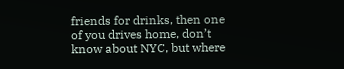friends for drinks, then one of you drives home, don’t know about NYC, but where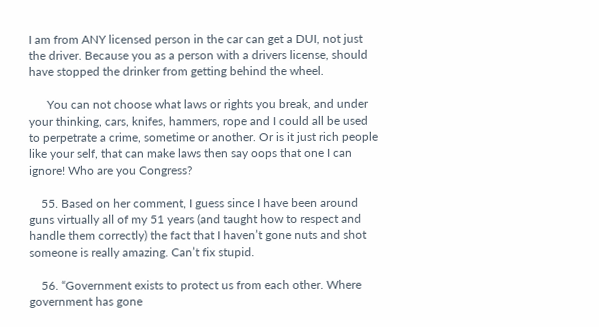I am from ANY licensed person in the car can get a DUI, not just the driver. Because you as a person with a drivers license, should have stopped the drinker from getting behind the wheel.

      You can not choose what laws or rights you break, and under your thinking, cars, knifes, hammers, rope and I could all be used to perpetrate a crime, sometime or another. Or is it just rich people like your self, that can make laws then say oops that one I can ignore! Who are you Congress?

    55. Based on her comment, I guess since I have been around guns virtually all of my 51 years (and taught how to respect and handle them correctly) the fact that I haven’t gone nuts and shot someone is really amazing. Can’t fix stupid.

    56. “Government exists to protect us from each other. Where government has gone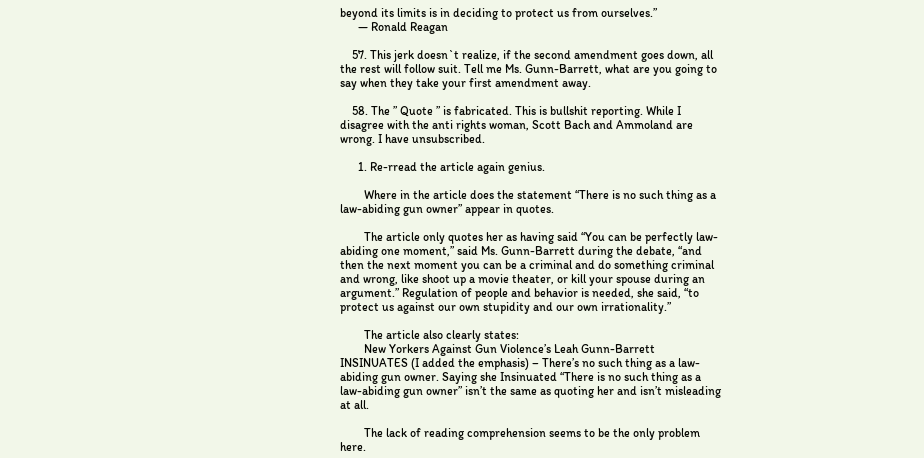beyond its limits is in deciding to protect us from ourselves.”
      ― Ronald Reagan

    57. This jerk doesn`t realize, if the second amendment goes down, all the rest will follow suit. Tell me Ms. Gunn-Barrett, what are you going to say when they take your first amendment away.

    58. The ” Quote ” is fabricated. This is bullshit reporting. While I disagree with the anti rights woman, Scott Bach and Ammoland are wrong. I have unsubscribed.

      1. Re-rread the article again genius.

        Where in the article does the statement “There is no such thing as a law-abiding gun owner” appear in quotes.

        The article only quotes her as having said “You can be perfectly law-abiding one moment,” said Ms. Gunn-Barrett during the debate, “and then the next moment you can be a criminal and do something criminal and wrong, like shoot up a movie theater, or kill your spouse during an argument.” Regulation of people and behavior is needed, she said, “to protect us against our own stupidity and our own irrationality.”

        The article also clearly states:
        New Yorkers Against Gun Violence’s Leah Gunn-Barrett INSINUATES (I added the emphasis) – There’s no such thing as a law-abiding gun owner. Saying she Insinuated “There is no such thing as a law-abiding gun owner” isn’t the same as quoting her and isn’t misleading at all.

        The lack of reading comprehension seems to be the only problem here.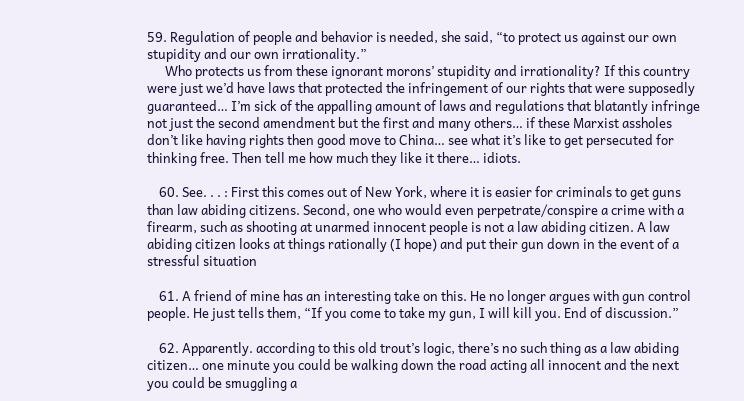59. Regulation of people and behavior is needed, she said, “to protect us against our own stupidity and our own irrationality.”
      Who protects us from these ignorant morons’ stupidity and irrationality? If this country were just we’d have laws that protected the infringement of our rights that were supposedly guaranteed… I’m sick of the appalling amount of laws and regulations that blatantly infringe not just the second amendment but the first and many others… if these Marxist assholes don’t like having rights then good move to China… see what it’s like to get persecuted for thinking free. Then tell me how much they like it there… idiots.

    60. See. . . : First this comes out of New York, where it is easier for criminals to get guns than law abiding citizens. Second, one who would even perpetrate/conspire a crime with a firearm, such as shooting at unarmed innocent people is not a law abiding citizen. A law abiding citizen looks at things rationally (I hope) and put their gun down in the event of a stressful situation

    61. A friend of mine has an interesting take on this. He no longer argues with gun control people. He just tells them, “If you come to take my gun, I will kill you. End of discussion.”

    62. Apparently. according to this old trout’s logic, there’s no such thing as a law abiding citizen… one minute you could be walking down the road acting all innocent and the next you could be smuggling a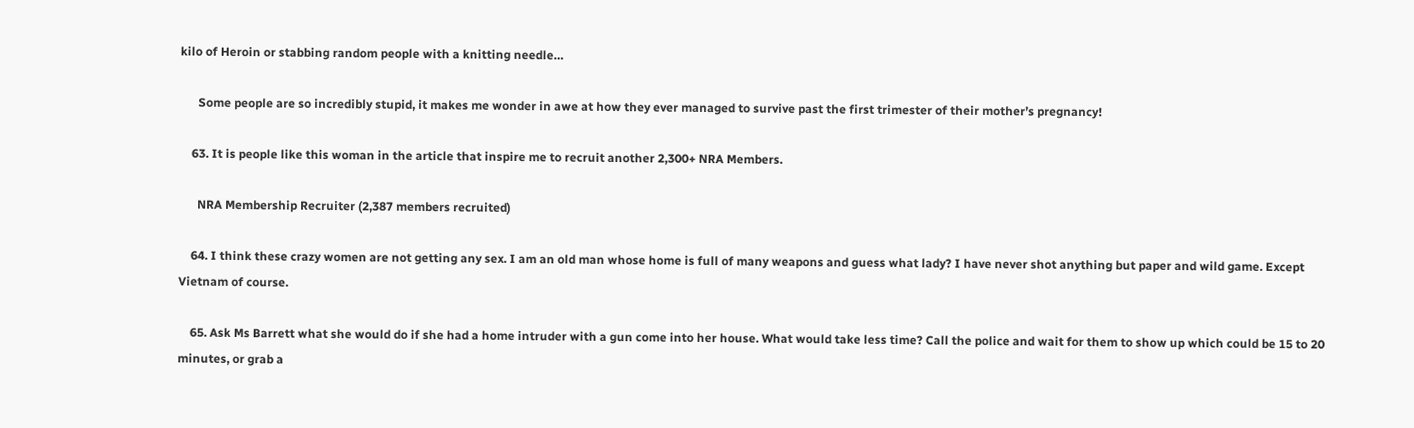kilo of Heroin or stabbing random people with a knitting needle…

      Some people are so incredibly stupid, it makes me wonder in awe at how they ever managed to survive past the first trimester of their mother’s pregnancy!

    63. It is people like this woman in the article that inspire me to recruit another 2,300+ NRA Members.

      NRA Membership Recruiter (2,387 members recruited)

    64. I think these crazy women are not getting any sex. I am an old man whose home is full of many weapons and guess what lady? I have never shot anything but paper and wild game. Except Vietnam of course.

    65. Ask Ms Barrett what she would do if she had a home intruder with a gun come into her house. What would take less time? Call the police and wait for them to show up which could be 15 to 20 minutes, or grab a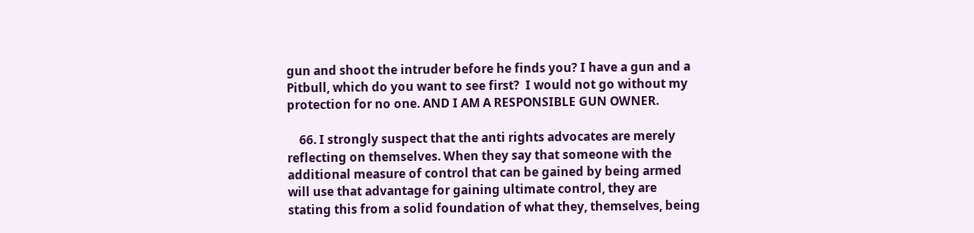gun and shoot the intruder before he finds you? I have a gun and a Pitbull, which do you want to see first?  I would not go without my protection for no one. AND I AM A RESPONSIBLE GUN OWNER.

    66. I strongly suspect that the anti rights advocates are merely reflecting on themselves. When they say that someone with the additional measure of control that can be gained by being armed will use that advantage for gaining ultimate control, they are stating this from a solid foundation of what they, themselves, being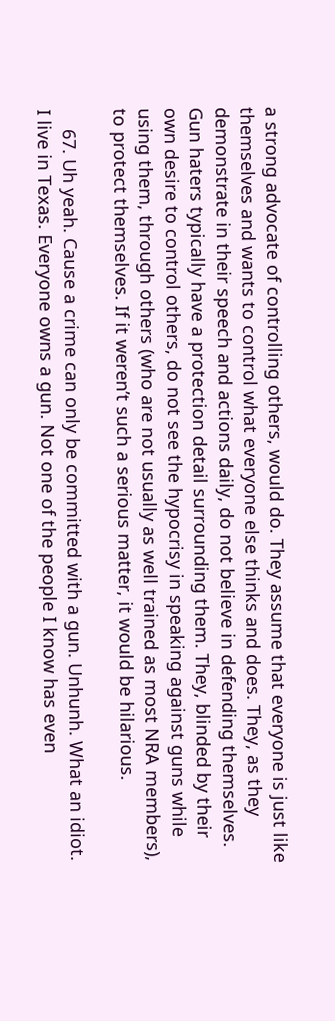a strong advocate of controlling others, would do. They assume that everyone is just like themselves and wants to control what everyone else thinks and does. They, as they demonstrate in their speech and actions daily, do not believe in defending themselves. Gun haters typically have a protection detail surrounding them. They, blinded by their own desire to control others, do not see the hypocrisy in speaking against guns while using them, through others (who are not usually as well trained as most NRA members), to protect themselves. If it weren’t such a serious matter, it would be hilarious.

    67. Uh yeah. Cause a crime can only be committed with a gun. Unhunh. What an idiot. I live in Texas. Everyone owns a gun. Not one of the people I know has even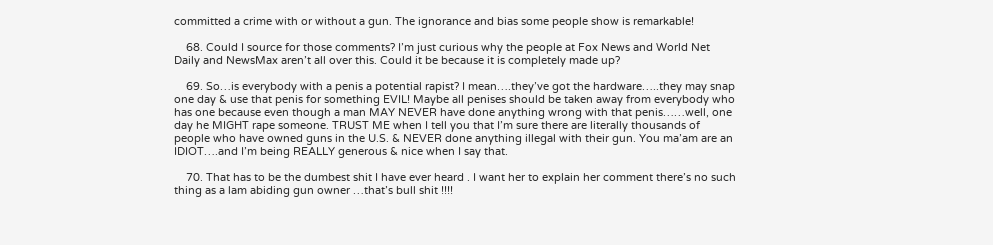committed a crime with or without a gun. The ignorance and bias some people show is remarkable!

    68. Could I source for those comments? I’m just curious why the people at Fox News and World Net Daily and NewsMax aren’t all over this. Could it be because it is completely made up?

    69. So…is everybody with a penis a potential rapist? I mean….they’ve got the hardware…..they may snap one day & use that penis for something EVIL! Maybe all penises should be taken away from everybody who has one because even though a man MAY NEVER have done anything wrong with that penis……well, one day he MIGHT rape someone. TRUST ME when I tell you that I’m sure there are literally thousands of people who have owned guns in the U.S. & NEVER done anything illegal with their gun. You ma’am are an IDIOT….and I’m being REALLY generous & nice when I say that.

    70. That has to be the dumbest shit I have ever heard . I want her to explain her comment there’s no such thing as a lam abiding gun owner …that’s bull shit !!!!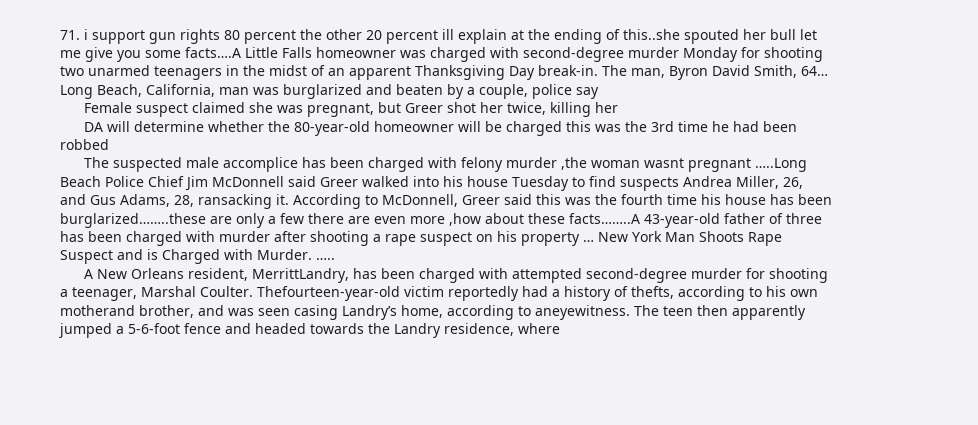71. i support gun rights 80 percent the other 20 percent ill explain at the ending of this..she spouted her bull let me give you some facts….A Little Falls homeowner was charged with second-degree murder Monday for shooting two unarmed teenagers in the midst of an apparent Thanksgiving Day break-in. The man, Byron David Smith, 64… Long Beach, California, man was burglarized and beaten by a couple, police say
      Female suspect claimed she was pregnant, but Greer shot her twice, killing her
      DA will determine whether the 80-year-old homeowner will be charged this was the 3rd time he had been robbed
      The suspected male accomplice has been charged with felony murder ,the woman wasnt pregnant …..Long Beach Police Chief Jim McDonnell said Greer walked into his house Tuesday to find suspects Andrea Miller, 26, and Gus Adams, 28, ransacking it. According to McDonnell, Greer said this was the fourth time his house has been burglarized……..these are only a few there are even more ,how about these facts……..A 43-year-old father of three has been charged with murder after shooting a rape suspect on his property … New York Man Shoots Rape Suspect and is Charged with Murder. …..
      A New Orleans resident, MerrittLandry, has been charged with attempted second-degree murder for shooting a teenager, Marshal Coulter. Thefourteen-year-old victim reportedly had a history of thefts, according to his own motherand brother, and was seen casing Landry’s home, according to aneyewitness. The teen then apparently jumped a 5-6-foot fence and headed towards the Landry residence, where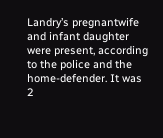Landry’s pregnantwife and infant daughter were present, according to the police and the home-defender. It was 2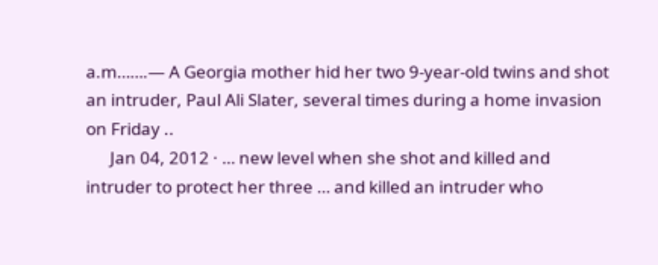a.m…….— A Georgia mother hid her two 9-year-old twins and shot an intruder, Paul Ali Slater, several times during a home invasion on Friday ..
      Jan 04, 2012 · … new level when she shot and killed and intruder to protect her three … and killed an intruder who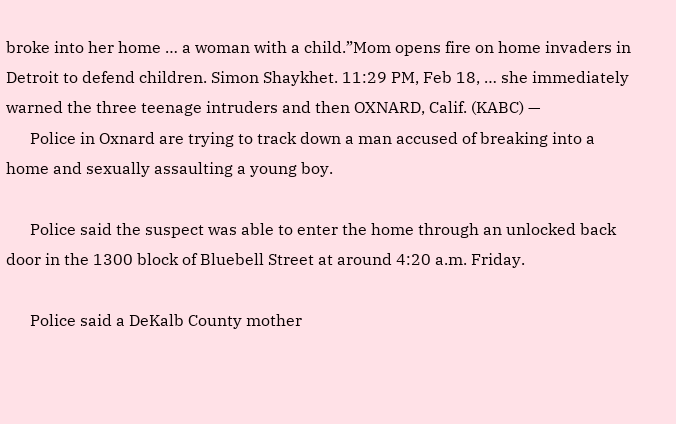broke into her home … a woman with a child.”Mom opens fire on home invaders in Detroit to defend children. Simon Shaykhet. 11:29 PM, Feb 18, … she immediately warned the three teenage intruders and then OXNARD, Calif. (KABC) —
      Police in Oxnard are trying to track down a man accused of breaking into a home and sexually assaulting a young boy.

      Police said the suspect was able to enter the home through an unlocked back door in the 1300 block of Bluebell Street at around 4:20 a.m. Friday.

      Police said a DeKalb County mother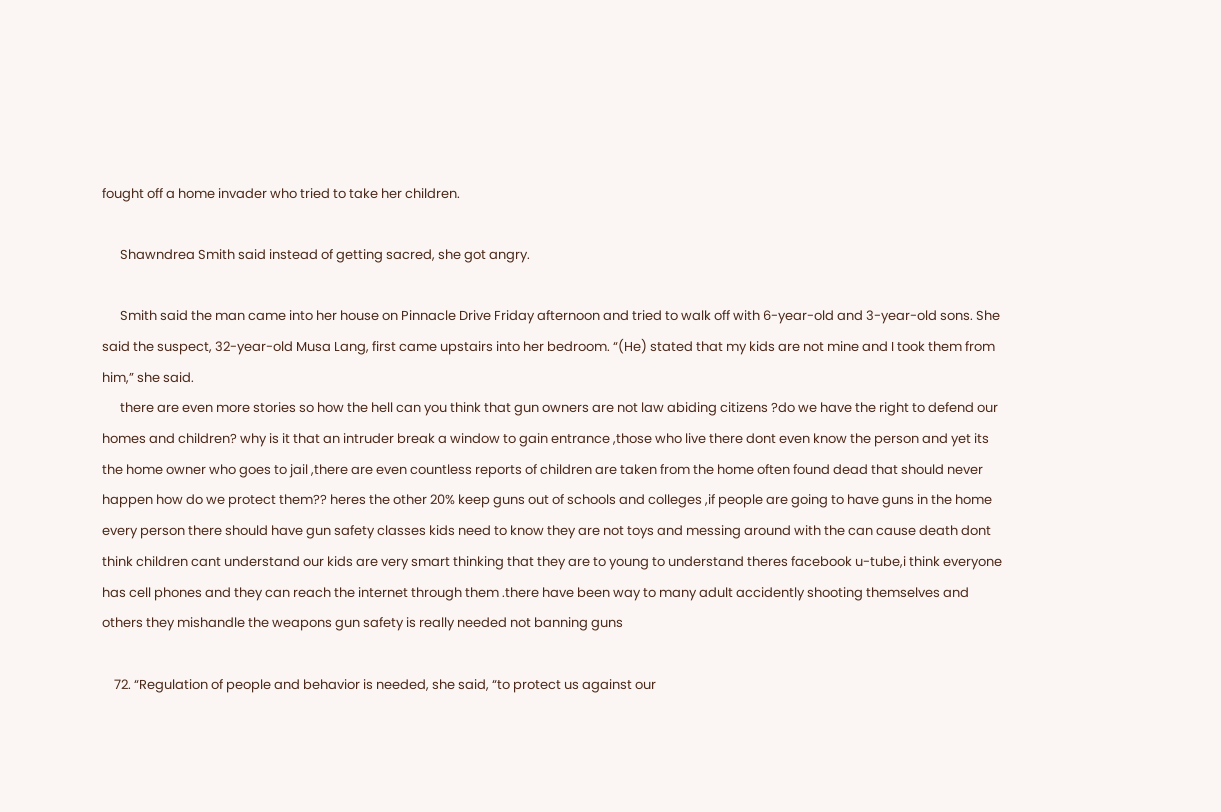fought off a home invader who tried to take her children.

      Shawndrea Smith said instead of getting sacred, she got angry.

      Smith said the man came into her house on Pinnacle Drive Friday afternoon and tried to walk off with 6-year-old and 3-year-old sons. She said the suspect, 32-year-old Musa Lang, first came upstairs into her bedroom. “(He) stated that my kids are not mine and I took them from him,” she said.
      there are even more stories so how the hell can you think that gun owners are not law abiding citizens ?do we have the right to defend our homes and children? why is it that an intruder break a window to gain entrance ,those who live there dont even know the person and yet its the home owner who goes to jail ,there are even countless reports of children are taken from the home often found dead that should never happen how do we protect them?? heres the other 20% keep guns out of schools and colleges ,if people are going to have guns in the home every person there should have gun safety classes kids need to know they are not toys and messing around with the can cause death dont think children cant understand our kids are very smart thinking that they are to young to understand theres facebook u-tube,i think everyone has cell phones and they can reach the internet through them .there have been way to many adult accidently shooting themselves and others they mishandle the weapons gun safety is really needed not banning guns

    72. “Regulation of people and behavior is needed, she said, “to protect us against our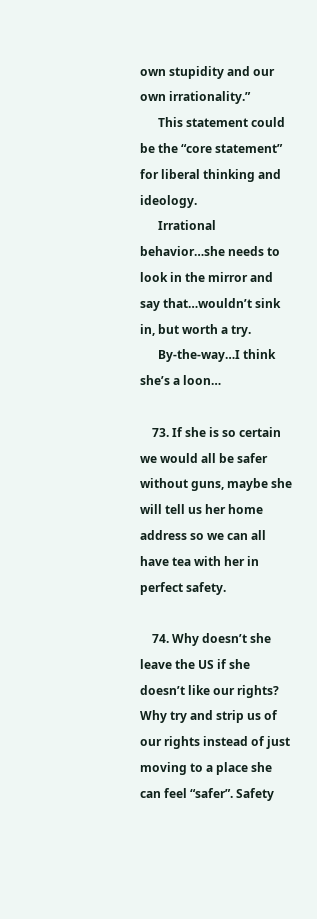own stupidity and our own irrationality.”
      This statement could be the “core statement” for liberal thinking and ideology.
      Irrational behavior…she needs to look in the mirror and say that…wouldn’t sink in, but worth a try.
      By-the-way…I think she’s a loon…

    73. If she is so certain we would all be safer without guns, maybe she will tell us her home address so we can all have tea with her in perfect safety.

    74. Why doesn’t she leave the US if she doesn’t like our rights? Why try and strip us of our rights instead of just moving to a place she can feel “safer”. Safety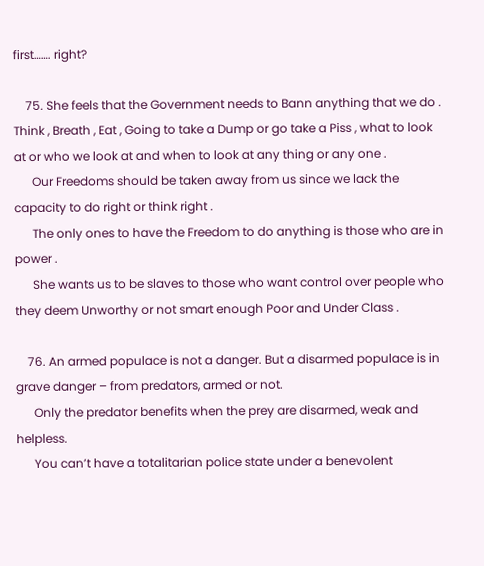first……. right?

    75. She feels that the Government needs to Bann anything that we do . Think , Breath , Eat , Going to take a Dump or go take a Piss , what to look at or who we look at and when to look at any thing or any one .
      Our Freedoms should be taken away from us since we lack the capacity to do right or think right .
      The only ones to have the Freedom to do anything is those who are in power .
      She wants us to be slaves to those who want control over people who they deem Unworthy or not smart enough Poor and Under Class .

    76. An armed populace is not a danger. But a disarmed populace is in grave danger – from predators, armed or not.
      Only the predator benefits when the prey are disarmed, weak and helpless.
      You can’t have a totalitarian police state under a benevolent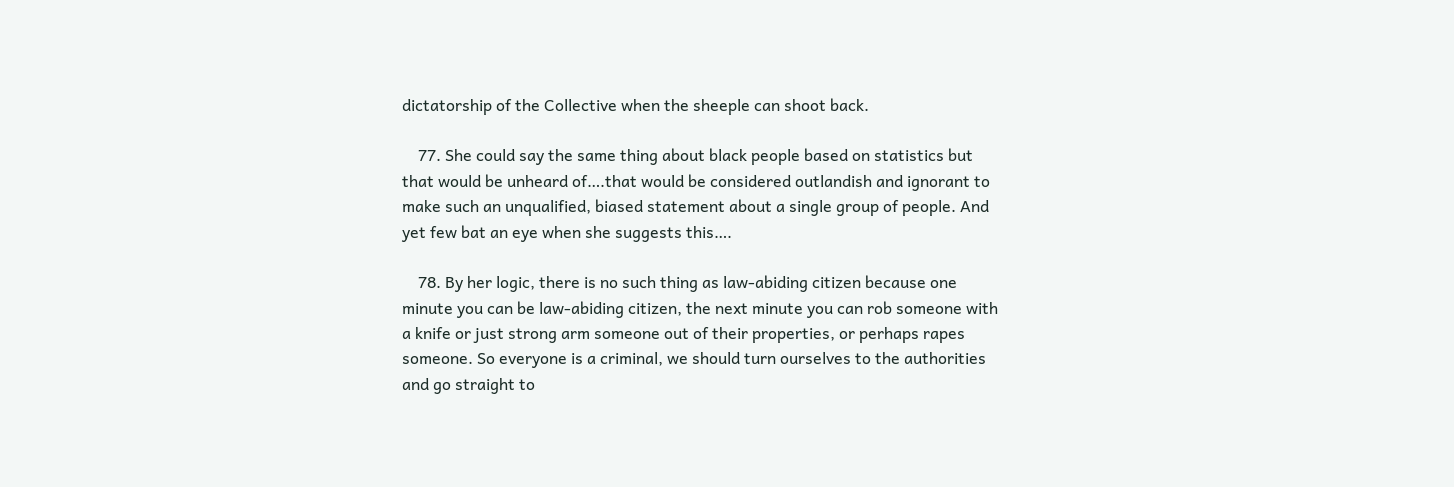dictatorship of the Collective when the sheeple can shoot back.

    77. She could say the same thing about black people based on statistics but that would be unheard of….that would be considered outlandish and ignorant to make such an unqualified, biased statement about a single group of people. And yet few bat an eye when she suggests this….

    78. By her logic, there is no such thing as law-abiding citizen because one minute you can be law-abiding citizen, the next minute you can rob someone with a knife or just strong arm someone out of their properties, or perhaps rapes someone. So everyone is a criminal, we should turn ourselves to the authorities and go straight to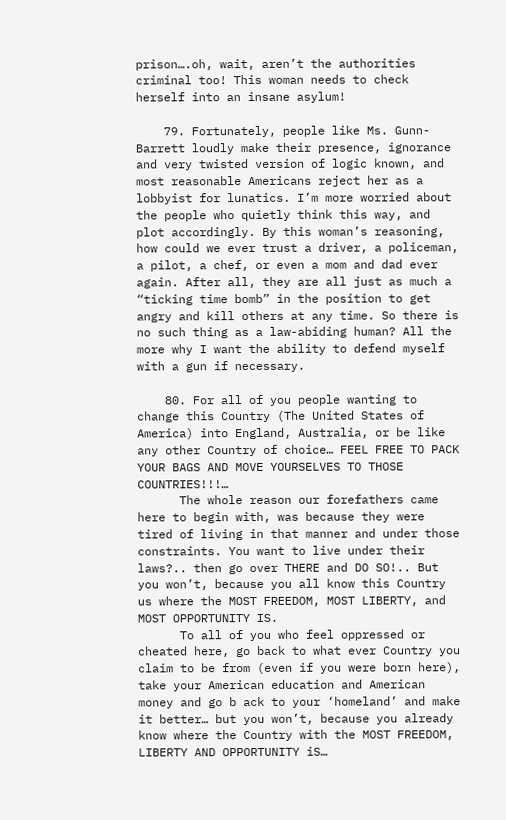prison….oh, wait, aren’t the authorities criminal too! This woman needs to check herself into an insane asylum!

    79. Fortunately, people like Ms. Gunn-Barrett loudly make their presence, ignorance and very twisted version of logic known, and most reasonable Americans reject her as a lobbyist for lunatics. I’m more worried about the people who quietly think this way, and plot accordingly. By this woman’s reasoning, how could we ever trust a driver, a policeman, a pilot, a chef, or even a mom and dad ever again. After all, they are all just as much a “ticking time bomb” in the position to get angry and kill others at any time. So there is no such thing as a law-abiding human? All the more why I want the ability to defend myself with a gun if necessary.

    80. For all of you people wanting to change this Country (The United States of America) into England, Australia, or be like any other Country of choice… FEEL FREE TO PACK YOUR BAGS AND MOVE YOURSELVES TO THOSE COUNTRIES!!!…
      The whole reason our forefathers came here to begin with, was because they were tired of living in that manner and under those constraints. You want to live under their laws?.. then go over THERE and DO SO!.. But you won’t, because you all know this Country us where the MOST FREEDOM, MOST LIBERTY, and MOST OPPORTUNITY IS.
      To all of you who feel oppressed or cheated here, go back to what ever Country you claim to be from (even if you were born here), take your American education and American money and go b ack to your ‘homeland’ and make it better… but you won’t, because you already know where the Country with the MOST FREEDOM, LIBERTY AND OPPORTUNITY iS…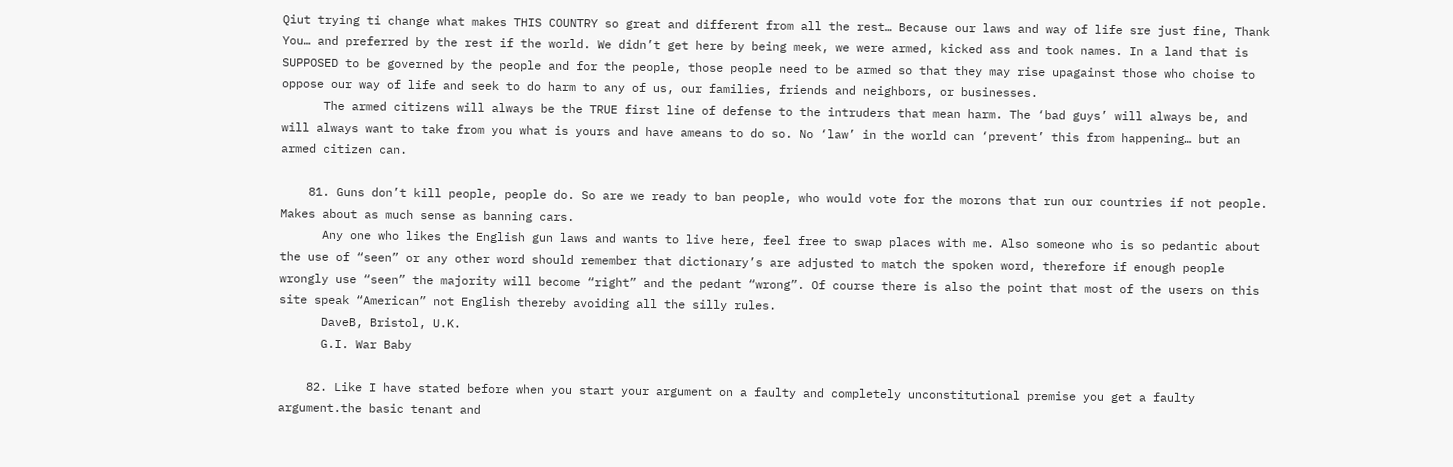Qiut trying ti change what makes THIS COUNTRY so great and different from all the rest… Because our laws and way of life sre just fine, Thank You… and preferred by the rest if the world. We didn’t get here by being meek, we were armed, kicked ass and took names. In a land that is SUPPOSED to be governed by the people and for the people, those people need to be armed so that they may rise upagainst those who choise to oppose our way of life and seek to do harm to any of us, our families, friends and neighbors, or businesses.
      The armed citizens will always be the TRUE first line of defense to the intruders that mean harm. The ‘bad guys’ will always be, and will always want to take from you what is yours and have ameans to do so. No ‘law’ in the world can ‘prevent’ this from happening… but an armed citizen can.

    81. Guns don’t kill people, people do. So are we ready to ban people, who would vote for the morons that run our countries if not people. Makes about as much sense as banning cars.
      Any one who likes the English gun laws and wants to live here, feel free to swap places with me. Also someone who is so pedantic about the use of “seen” or any other word should remember that dictionary’s are adjusted to match the spoken word, therefore if enough people wrongly use “seen” the majority will become “right” and the pedant “wrong”. Of course there is also the point that most of the users on this site speak “American” not English thereby avoiding all the silly rules.
      DaveB, Bristol, U.K.
      G.I. War Baby

    82. Like I have stated before when you start your argument on a faulty and completely unconstitutional premise you get a faulty argument.the basic tenant and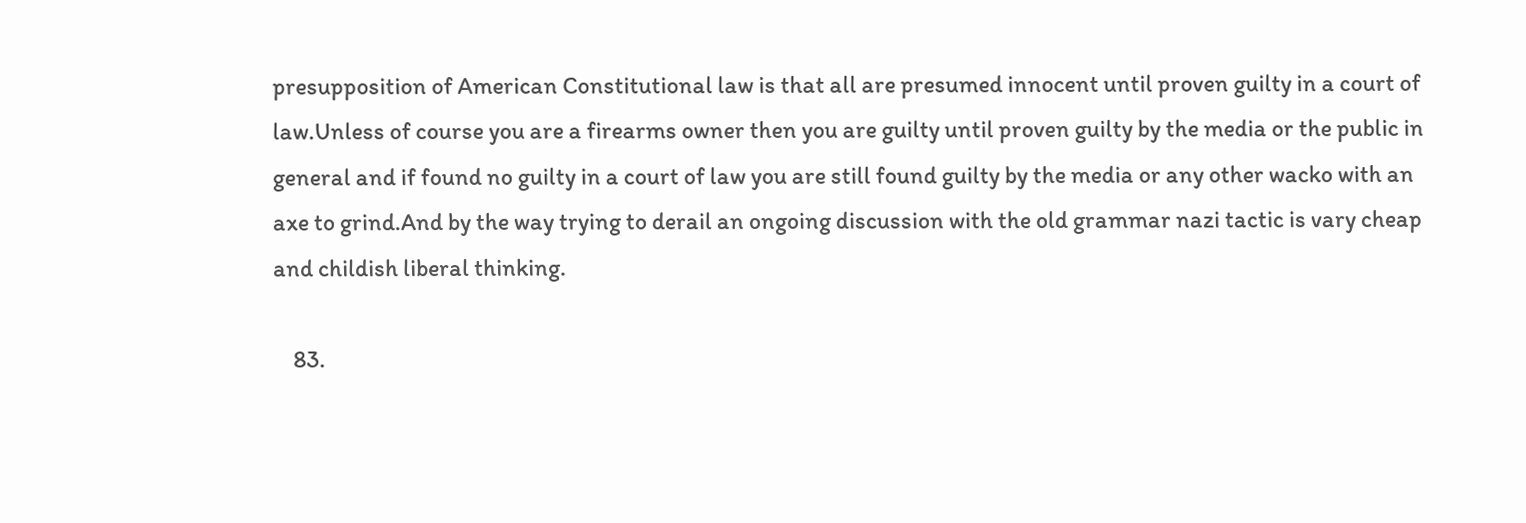presupposition of American Constitutional law is that all are presumed innocent until proven guilty in a court of law.Unless of course you are a firearms owner then you are guilty until proven guilty by the media or the public in general and if found no guilty in a court of law you are still found guilty by the media or any other wacko with an axe to grind.And by the way trying to derail an ongoing discussion with the old grammar nazi tactic is vary cheap and childish liberal thinking.

    83.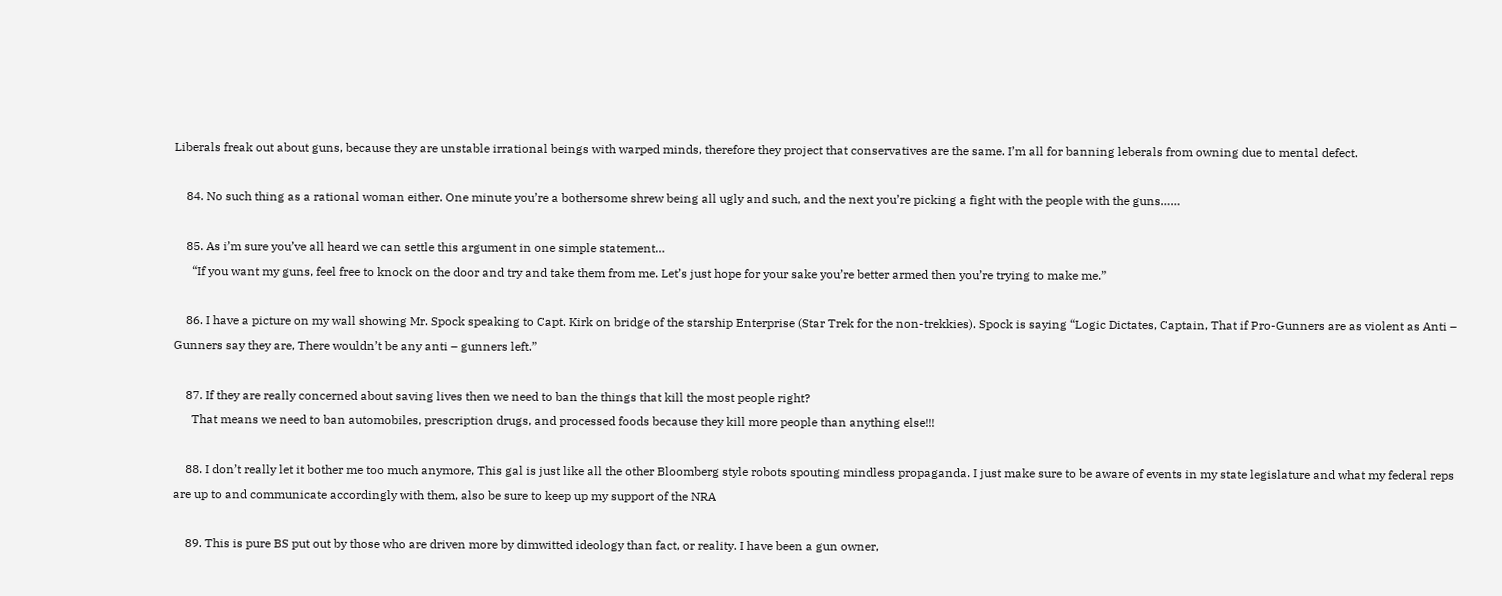Liberals freak out about guns, because they are unstable irrational beings with warped minds, therefore they project that conservatives are the same. I’m all for banning leberals from owning due to mental defect.

    84. No such thing as a rational woman either. One minute you’re a bothersome shrew being all ugly and such, and the next you’re picking a fight with the people with the guns……

    85. As i’m sure you’ve all heard we can settle this argument in one simple statement…
      “If you want my guns, feel free to knock on the door and try and take them from me. Let’s just hope for your sake you’re better armed then you’re trying to make me.”

    86. I have a picture on my wall showing Mr. Spock speaking to Capt. Kirk on bridge of the starship Enterprise (Star Trek for the non-trekkies). Spock is saying “Logic Dictates, Captain, That if Pro-Gunners are as violent as Anti – Gunners say they are, There wouldn’t be any anti – gunners left.”

    87. If they are really concerned about saving lives then we need to ban the things that kill the most people right?
      That means we need to ban automobiles, prescription drugs, and processed foods because they kill more people than anything else!!!

    88. I don’t really let it bother me too much anymore, This gal is just like all the other Bloomberg style robots spouting mindless propaganda. I just make sure to be aware of events in my state legislature and what my federal reps are up to and communicate accordingly with them, also be sure to keep up my support of the NRA

    89. This is pure BS put out by those who are driven more by dimwitted ideology than fact, or reality. I have been a gun owner,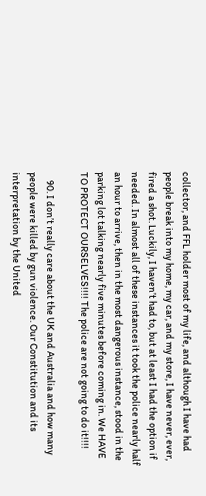collector, and FFL holder most of my life, and although I have had people break into my home, my car, and my store, I have never, ever, fired a shot. Luckily, I haven’t had to, but at least I had the option if needed. In almost all of these instances it took the police nearly half an hour to arrive, then in the most dangerous instance, stood in the parking lot talking nearly five minutes before coming in. We HAVE TO PROTECT OURSELVES!!!! The police are not going to do it!!!!

    90. I don’t really care about the UK and Australia and how many people were killed by gun violence. Our Constitution and its interpretation by the United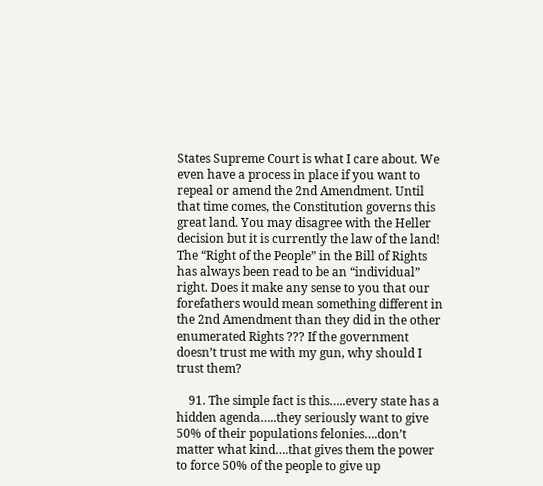States Supreme Court is what I care about. We even have a process in place if you want to repeal or amend the 2nd Amendment. Until that time comes, the Constitution governs this great land. You may disagree with the Heller decision but it is currently the law of the land! The “Right of the People” in the Bill of Rights has always been read to be an “individual” right. Does it make any sense to you that our forefathers would mean something different in the 2nd Amendment than they did in the other enumerated Rights ??? If the government doesn’t trust me with my gun, why should I trust them?

    91. The simple fact is this…..every state has a hidden agenda…..they seriously want to give 50% of their populations felonies….don’t matter what kind….that gives them the power to force 50% of the people to give up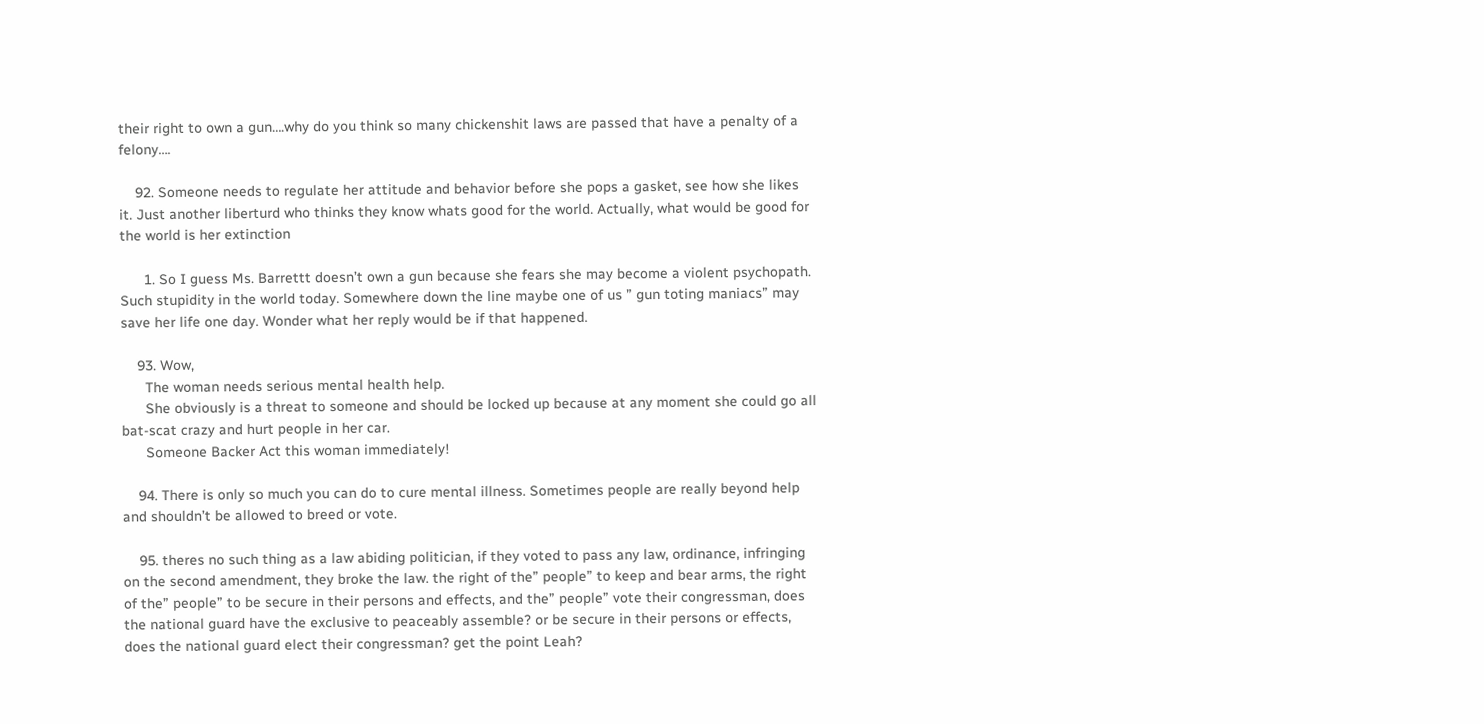their right to own a gun….why do you think so many chickenshit laws are passed that have a penalty of a felony….

    92. Someone needs to regulate her attitude and behavior before she pops a gasket, see how she likes it. Just another liberturd who thinks they know whats good for the world. Actually, what would be good for the world is her extinction

      1. So I guess Ms. Barrettt doesn’t own a gun because she fears she may become a violent psychopath. Such stupidity in the world today. Somewhere down the line maybe one of us ” gun toting maniacs” may save her life one day. Wonder what her reply would be if that happened.

    93. Wow,
      The woman needs serious mental health help.
      She obviously is a threat to someone and should be locked up because at any moment she could go all bat-scat crazy and hurt people in her car.
      Someone Backer Act this woman immediately!

    94. There is only so much you can do to cure mental illness. Sometimes people are really beyond help and shouldn’t be allowed to breed or vote.

    95. theres no such thing as a law abiding politician, if they voted to pass any law, ordinance, infringing on the second amendment, they broke the law. the right of the” people” to keep and bear arms, the right of the” people” to be secure in their persons and effects, and the” people” vote their congressman, does the national guard have the exclusive to peaceably assemble? or be secure in their persons or effects, does the national guard elect their congressman? get the point Leah?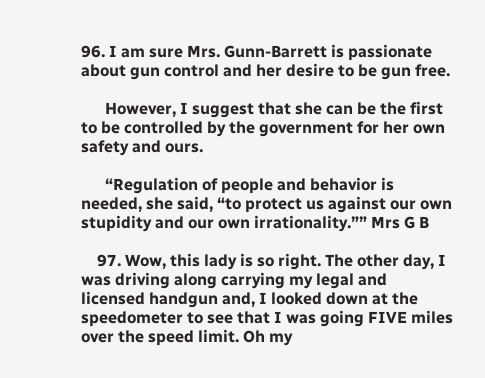96. I am sure Mrs. Gunn-Barrett is passionate about gun control and her desire to be gun free.

      However, I suggest that she can be the first to be controlled by the government for her own safety and ours.

      “Regulation of people and behavior is needed, she said, “to protect us against our own stupidity and our own irrationality.”” Mrs G B

    97. Wow, this lady is so right. The other day, I was driving along carrying my legal and licensed handgun and, I looked down at the speedometer to see that I was going FIVE miles over the speed limit. Oh my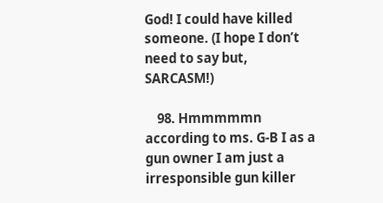God! I could have killed someone. (I hope I don’t need to say but, SARCASM!)

    98. Hmmmmmn according to ms. G-B I as a gun owner I am just a irresponsible gun killer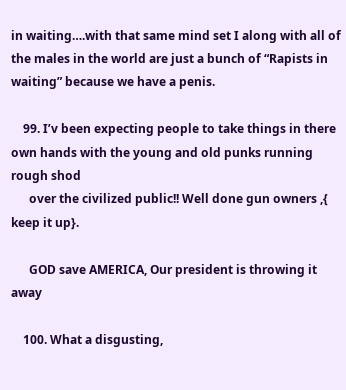in waiting….with that same mind set I along with all of the males in the world are just a bunch of “Rapists in waiting” because we have a penis.

    99. I’v been expecting people to take things in there own hands with the young and old punks running rough shod
      over the civilized public!! Well done gun owners ,{ keep it up}.

      GOD save AMERICA, Our president is throwing it away

    100. What a disgusting,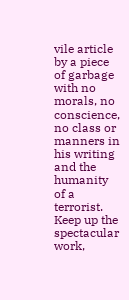vile article by a piece of garbage with no morals, no conscience, no class or manners in his writing and the humanity of a terrorist. Keep up the spectacular work,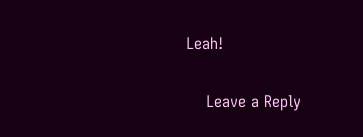Leah!

    Leave a Reply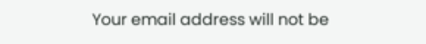Your email address will not be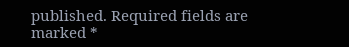published. Required fields are marked *